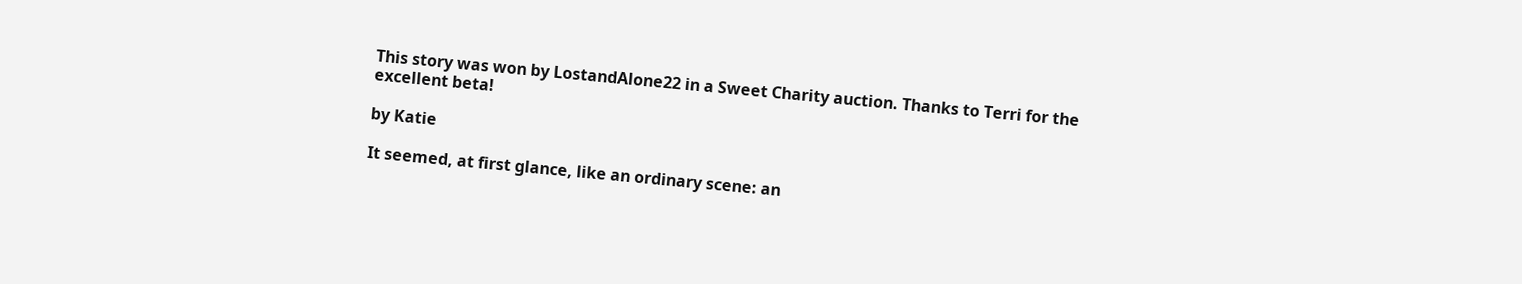This story was won by LostandAlone22 in a Sweet Charity auction. Thanks to Terri for the excellent beta!

by Katie

It seemed, at first glance, like an ordinary scene: an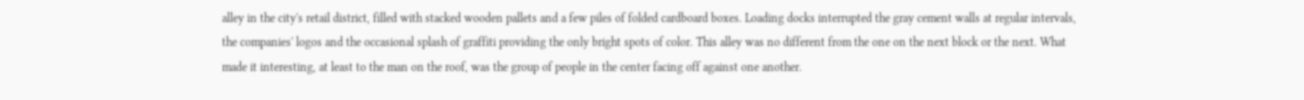alley in the city's retail district, filled with stacked wooden pallets and a few piles of folded cardboard boxes. Loading docks interrupted the gray cement walls at regular intervals, the companies' logos and the occasional splash of graffiti providing the only bright spots of color. This alley was no different from the one on the next block or the next. What made it interesting, at least to the man on the roof, was the group of people in the center facing off against one another.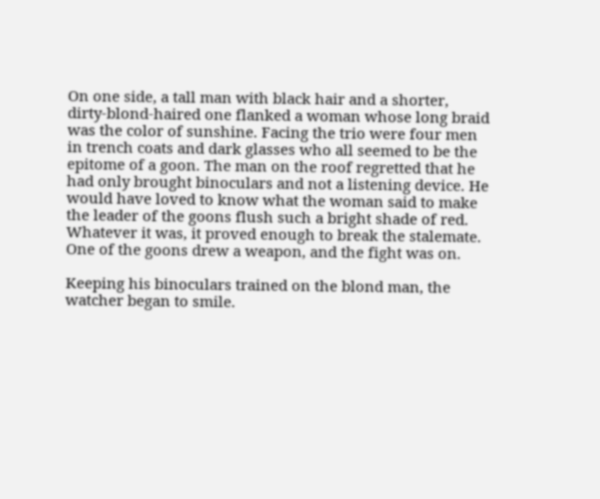On one side, a tall man with black hair and a shorter, dirty-blond-haired one flanked a woman whose long braid was the color of sunshine. Facing the trio were four men in trench coats and dark glasses who all seemed to be the epitome of a goon. The man on the roof regretted that he had only brought binoculars and not a listening device. He would have loved to know what the woman said to make the leader of the goons flush such a bright shade of red. Whatever it was, it proved enough to break the stalemate. One of the goons drew a weapon, and the fight was on.

Keeping his binoculars trained on the blond man, the watcher began to smile.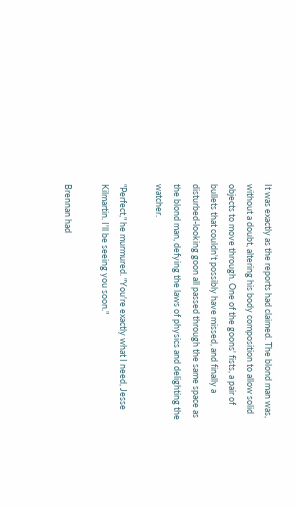It was exactly as the reports had claimed. The blond man was, without a doubt, altering his body composition to allow solid objects to move through. One of the goons' fists, a pair of bullets that couldn't possibly have missed, and finally a disturbed-looking goon all passed through the same space as the blond man, defying the laws of physics and delighting the watcher.

"Perfect," he murmured. "You're exactly what I need, Jesse Kilmartin. I'll be seeing you soon."

Brennan had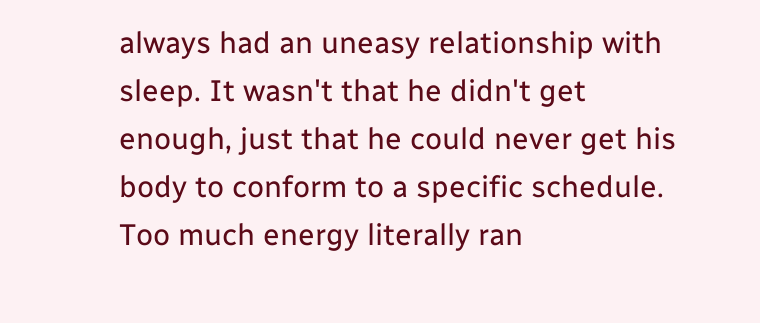always had an uneasy relationship with sleep. It wasn't that he didn't get enough, just that he could never get his body to conform to a specific schedule. Too much energy literally ran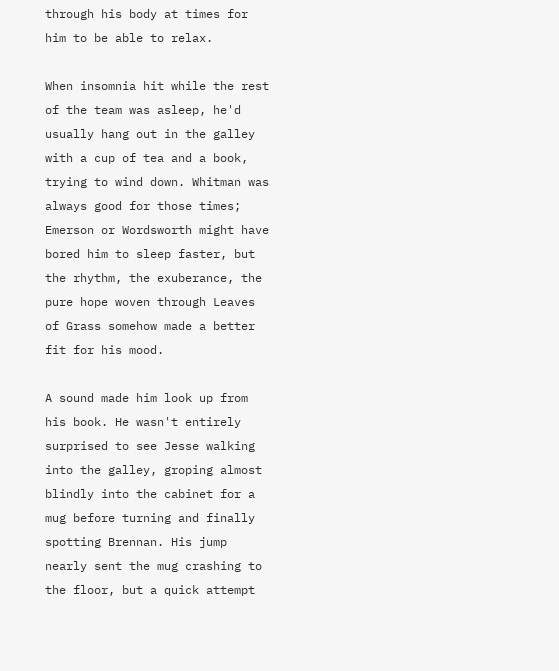through his body at times for him to be able to relax.

When insomnia hit while the rest of the team was asleep, he'd usually hang out in the galley with a cup of tea and a book, trying to wind down. Whitman was always good for those times; Emerson or Wordsworth might have bored him to sleep faster, but the rhythm, the exuberance, the pure hope woven through Leaves of Grass somehow made a better fit for his mood.

A sound made him look up from his book. He wasn't entirely surprised to see Jesse walking into the galley, groping almost blindly into the cabinet for a mug before turning and finally spotting Brennan. His jump nearly sent the mug crashing to the floor, but a quick attempt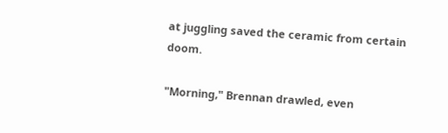at juggling saved the ceramic from certain doom.

"Morning," Brennan drawled, even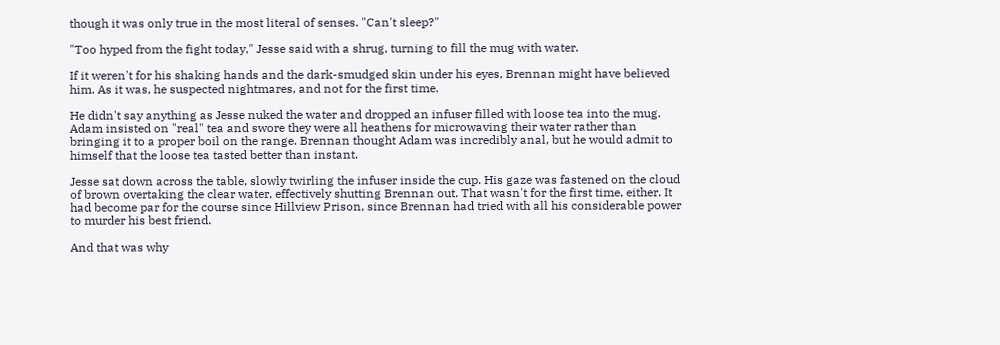though it was only true in the most literal of senses. "Can't sleep?"

"Too hyped from the fight today," Jesse said with a shrug, turning to fill the mug with water.

If it weren't for his shaking hands and the dark-smudged skin under his eyes, Brennan might have believed him. As it was, he suspected nightmares, and not for the first time.

He didn't say anything as Jesse nuked the water and dropped an infuser filled with loose tea into the mug. Adam insisted on "real" tea and swore they were all heathens for microwaving their water rather than bringing it to a proper boil on the range. Brennan thought Adam was incredibly anal, but he would admit to himself that the loose tea tasted better than instant.

Jesse sat down across the table, slowly twirling the infuser inside the cup. His gaze was fastened on the cloud of brown overtaking the clear water, effectively shutting Brennan out. That wasn't for the first time, either. It had become par for the course since Hillview Prison, since Brennan had tried with all his considerable power to murder his best friend.

And that was why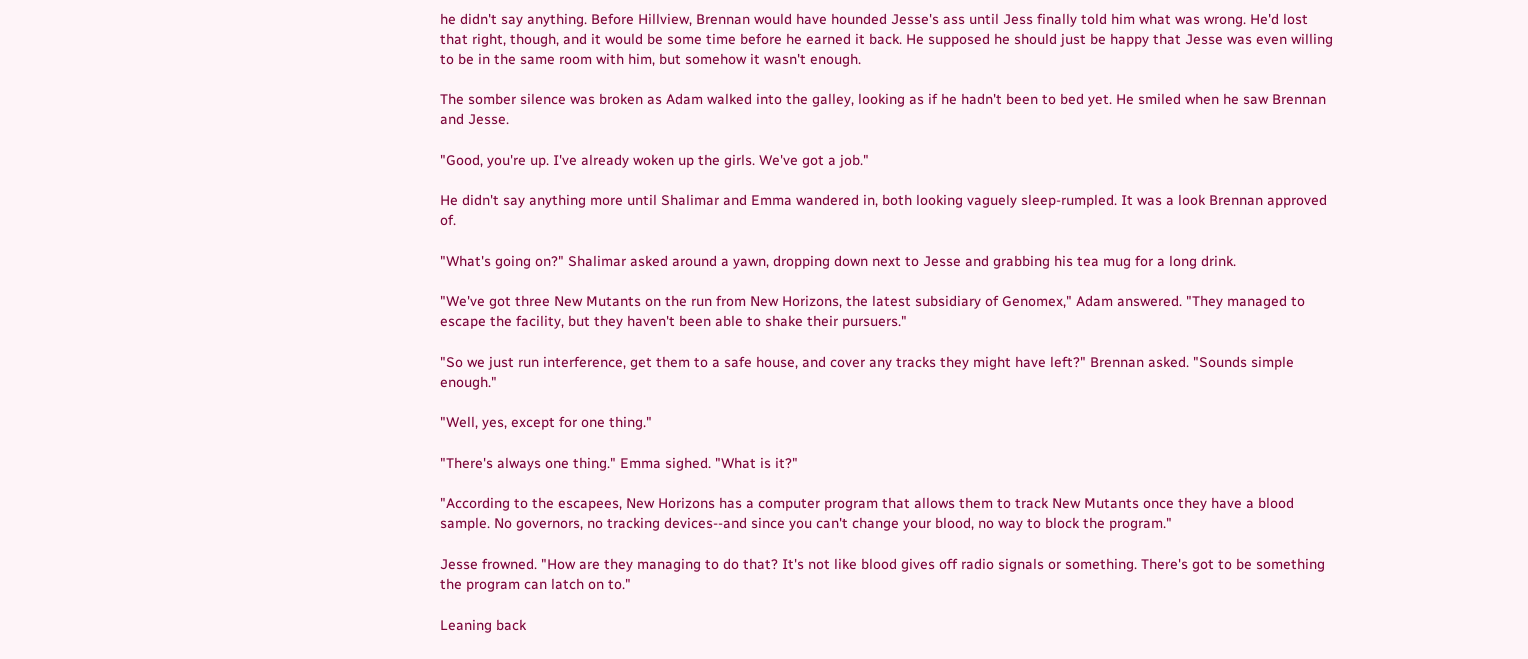he didn't say anything. Before Hillview, Brennan would have hounded Jesse's ass until Jess finally told him what was wrong. He'd lost that right, though, and it would be some time before he earned it back. He supposed he should just be happy that Jesse was even willing to be in the same room with him, but somehow it wasn't enough.

The somber silence was broken as Adam walked into the galley, looking as if he hadn't been to bed yet. He smiled when he saw Brennan and Jesse.

"Good, you're up. I've already woken up the girls. We've got a job."

He didn't say anything more until Shalimar and Emma wandered in, both looking vaguely sleep-rumpled. It was a look Brennan approved of.

"What's going on?" Shalimar asked around a yawn, dropping down next to Jesse and grabbing his tea mug for a long drink.

"We've got three New Mutants on the run from New Horizons, the latest subsidiary of Genomex," Adam answered. "They managed to escape the facility, but they haven't been able to shake their pursuers."

"So we just run interference, get them to a safe house, and cover any tracks they might have left?" Brennan asked. "Sounds simple enough."

"Well, yes, except for one thing."

"There's always one thing." Emma sighed. "What is it?"

"According to the escapees, New Horizons has a computer program that allows them to track New Mutants once they have a blood sample. No governors, no tracking devices--and since you can't change your blood, no way to block the program."

Jesse frowned. "How are they managing to do that? It's not like blood gives off radio signals or something. There's got to be something the program can latch on to."

Leaning back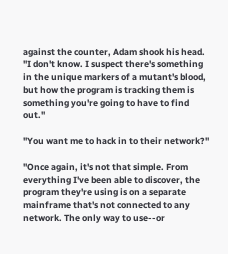against the counter, Adam shook his head. "I don't know. I suspect there's something in the unique markers of a mutant's blood, but how the program is tracking them is something you're going to have to find out."

"You want me to hack in to their network?"

"Once again, it's not that simple. From everything I've been able to discover, the program they're using is on a separate mainframe that's not connected to any network. The only way to use--or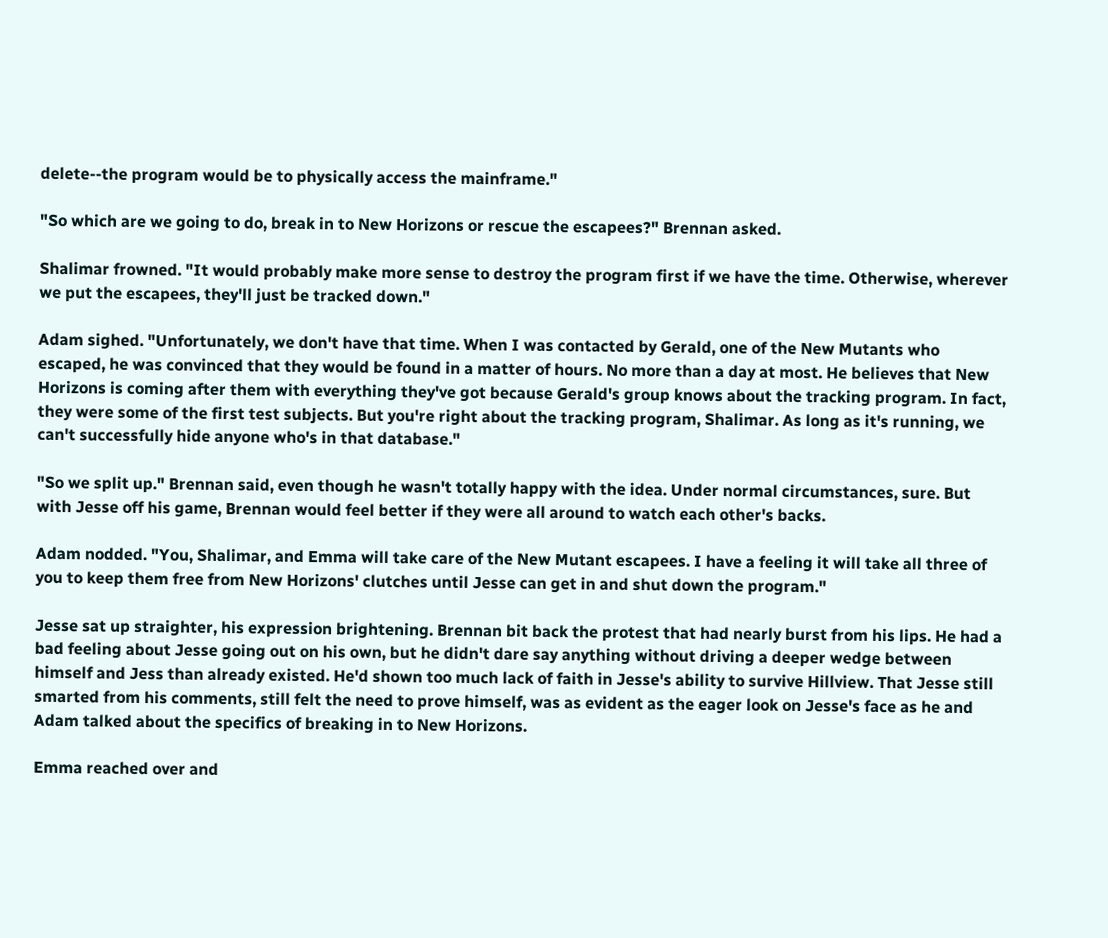delete--the program would be to physically access the mainframe."

"So which are we going to do, break in to New Horizons or rescue the escapees?" Brennan asked.

Shalimar frowned. "It would probably make more sense to destroy the program first if we have the time. Otherwise, wherever we put the escapees, they'll just be tracked down."

Adam sighed. "Unfortunately, we don't have that time. When I was contacted by Gerald, one of the New Mutants who escaped, he was convinced that they would be found in a matter of hours. No more than a day at most. He believes that New Horizons is coming after them with everything they've got because Gerald's group knows about the tracking program. In fact, they were some of the first test subjects. But you're right about the tracking program, Shalimar. As long as it's running, we can't successfully hide anyone who's in that database."

"So we split up." Brennan said, even though he wasn't totally happy with the idea. Under normal circumstances, sure. But with Jesse off his game, Brennan would feel better if they were all around to watch each other's backs.

Adam nodded. "You, Shalimar, and Emma will take care of the New Mutant escapees. I have a feeling it will take all three of you to keep them free from New Horizons' clutches until Jesse can get in and shut down the program."

Jesse sat up straighter, his expression brightening. Brennan bit back the protest that had nearly burst from his lips. He had a bad feeling about Jesse going out on his own, but he didn't dare say anything without driving a deeper wedge between himself and Jess than already existed. He'd shown too much lack of faith in Jesse's ability to survive Hillview. That Jesse still smarted from his comments, still felt the need to prove himself, was as evident as the eager look on Jesse's face as he and Adam talked about the specifics of breaking in to New Horizons.

Emma reached over and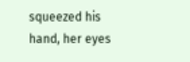squeezed his hand, her eyes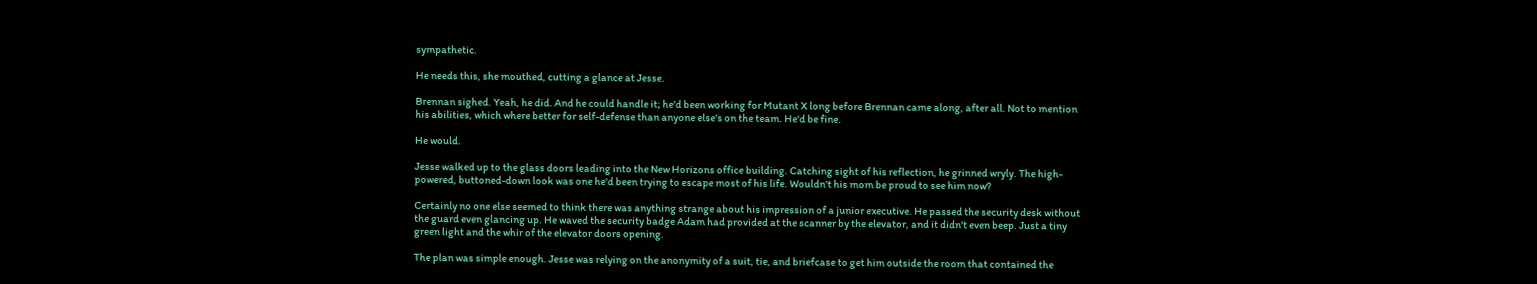sympathetic.

He needs this, she mouthed, cutting a glance at Jesse.

Brennan sighed. Yeah, he did. And he could handle it; he'd been working for Mutant X long before Brennan came along, after all. Not to mention his abilities, which where better for self-defense than anyone else's on the team. He'd be fine.

He would.

Jesse walked up to the glass doors leading into the New Horizons office building. Catching sight of his reflection, he grinned wryly. The high-powered, buttoned-down look was one he'd been trying to escape most of his life. Wouldn't his mom be proud to see him now?

Certainly no one else seemed to think there was anything strange about his impression of a junior executive. He passed the security desk without the guard even glancing up. He waved the security badge Adam had provided at the scanner by the elevator, and it didn't even beep. Just a tiny green light and the whir of the elevator doors opening.

The plan was simple enough. Jesse was relying on the anonymity of a suit, tie, and briefcase to get him outside the room that contained the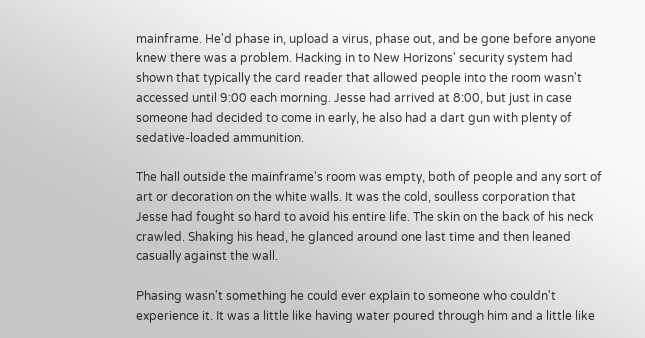mainframe. He'd phase in, upload a virus, phase out, and be gone before anyone knew there was a problem. Hacking in to New Horizons' security system had shown that typically the card reader that allowed people into the room wasn't accessed until 9:00 each morning. Jesse had arrived at 8:00, but just in case someone had decided to come in early, he also had a dart gun with plenty of sedative-loaded ammunition.

The hall outside the mainframe's room was empty, both of people and any sort of art or decoration on the white walls. It was the cold, soulless corporation that Jesse had fought so hard to avoid his entire life. The skin on the back of his neck crawled. Shaking his head, he glanced around one last time and then leaned casually against the wall.

Phasing wasn't something he could ever explain to someone who couldn't experience it. It was a little like having water poured through him and a little like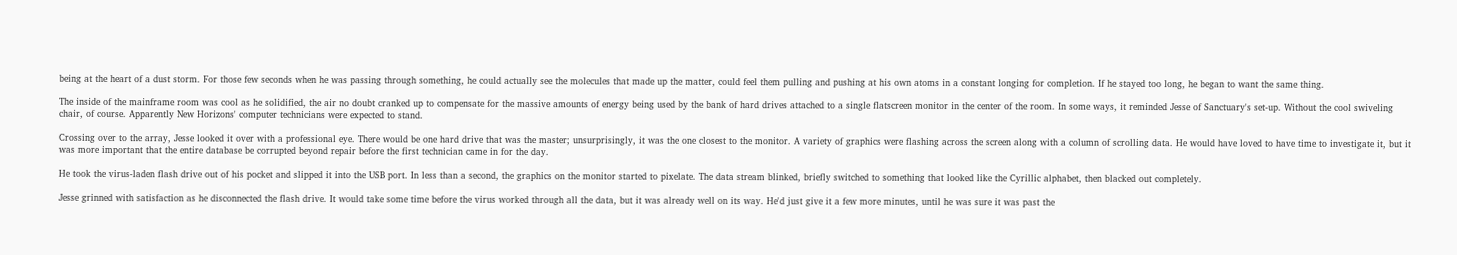being at the heart of a dust storm. For those few seconds when he was passing through something, he could actually see the molecules that made up the matter, could feel them pulling and pushing at his own atoms in a constant longing for completion. If he stayed too long, he began to want the same thing.

The inside of the mainframe room was cool as he solidified, the air no doubt cranked up to compensate for the massive amounts of energy being used by the bank of hard drives attached to a single flatscreen monitor in the center of the room. In some ways, it reminded Jesse of Sanctuary's set-up. Without the cool swiveling chair, of course. Apparently New Horizons' computer technicians were expected to stand.

Crossing over to the array, Jesse looked it over with a professional eye. There would be one hard drive that was the master; unsurprisingly, it was the one closest to the monitor. A variety of graphics were flashing across the screen along with a column of scrolling data. He would have loved to have time to investigate it, but it was more important that the entire database be corrupted beyond repair before the first technician came in for the day.

He took the virus-laden flash drive out of his pocket and slipped it into the USB port. In less than a second, the graphics on the monitor started to pixelate. The data stream blinked, briefly switched to something that looked like the Cyrillic alphabet, then blacked out completely.

Jesse grinned with satisfaction as he disconnected the flash drive. It would take some time before the virus worked through all the data, but it was already well on its way. He'd just give it a few more minutes, until he was sure it was past the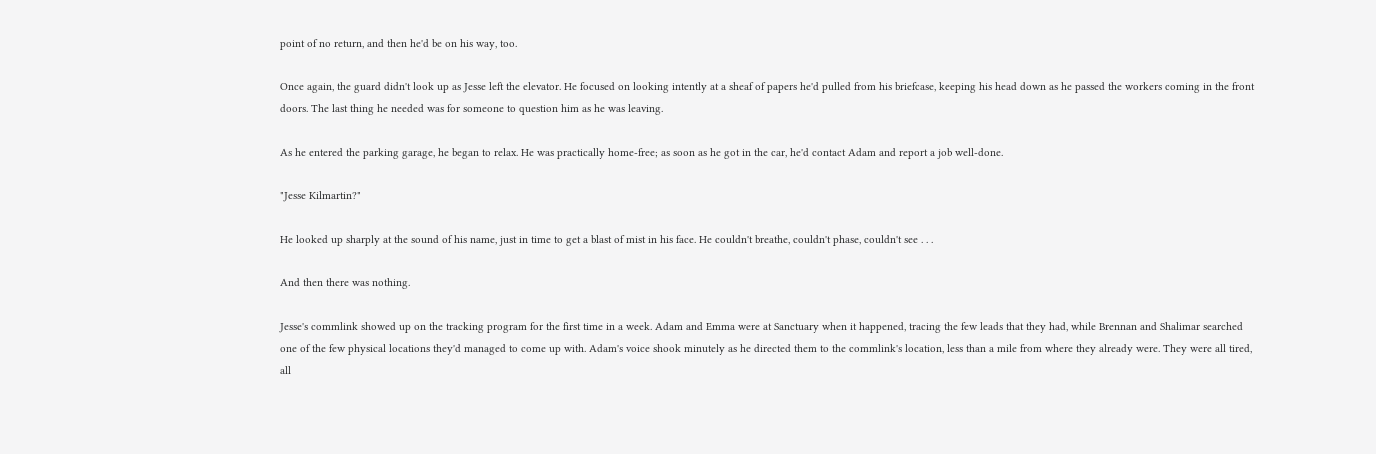point of no return, and then he'd be on his way, too.

Once again, the guard didn't look up as Jesse left the elevator. He focused on looking intently at a sheaf of papers he'd pulled from his briefcase, keeping his head down as he passed the workers coming in the front doors. The last thing he needed was for someone to question him as he was leaving.

As he entered the parking garage, he began to relax. He was practically home-free; as soon as he got in the car, he'd contact Adam and report a job well-done.

"Jesse Kilmartin?"

He looked up sharply at the sound of his name, just in time to get a blast of mist in his face. He couldn't breathe, couldn't phase, couldn't see . . .

And then there was nothing.

Jesse's commlink showed up on the tracking program for the first time in a week. Adam and Emma were at Sanctuary when it happened, tracing the few leads that they had, while Brennan and Shalimar searched one of the few physical locations they'd managed to come up with. Adam's voice shook minutely as he directed them to the commlink's location, less than a mile from where they already were. They were all tired, all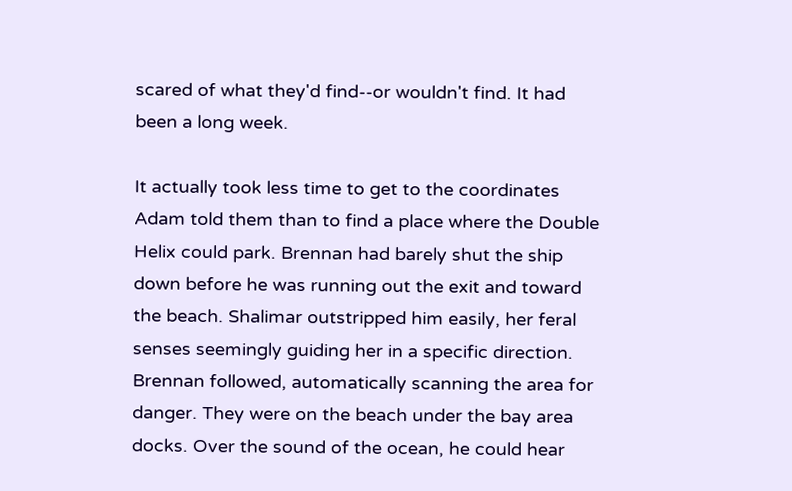scared of what they'd find--or wouldn't find. It had been a long week.

It actually took less time to get to the coordinates Adam told them than to find a place where the Double Helix could park. Brennan had barely shut the ship down before he was running out the exit and toward the beach. Shalimar outstripped him easily, her feral senses seemingly guiding her in a specific direction. Brennan followed, automatically scanning the area for danger. They were on the beach under the bay area docks. Over the sound of the ocean, he could hear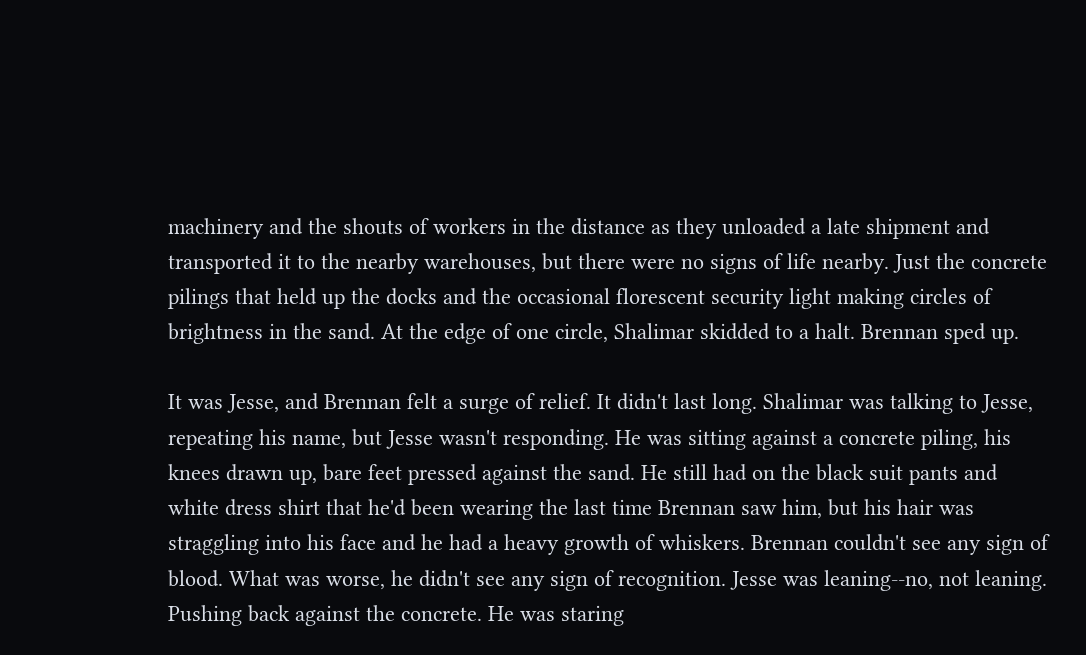machinery and the shouts of workers in the distance as they unloaded a late shipment and transported it to the nearby warehouses, but there were no signs of life nearby. Just the concrete pilings that held up the docks and the occasional florescent security light making circles of brightness in the sand. At the edge of one circle, Shalimar skidded to a halt. Brennan sped up.

It was Jesse, and Brennan felt a surge of relief. It didn't last long. Shalimar was talking to Jesse, repeating his name, but Jesse wasn't responding. He was sitting against a concrete piling, his knees drawn up, bare feet pressed against the sand. He still had on the black suit pants and white dress shirt that he'd been wearing the last time Brennan saw him, but his hair was straggling into his face and he had a heavy growth of whiskers. Brennan couldn't see any sign of blood. What was worse, he didn't see any sign of recognition. Jesse was leaning--no, not leaning. Pushing back against the concrete. He was staring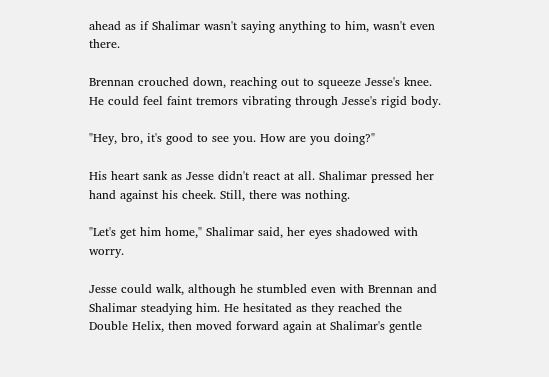ahead as if Shalimar wasn't saying anything to him, wasn't even there.

Brennan crouched down, reaching out to squeeze Jesse's knee. He could feel faint tremors vibrating through Jesse's rigid body.

"Hey, bro, it's good to see you. How are you doing?"

His heart sank as Jesse didn't react at all. Shalimar pressed her hand against his cheek. Still, there was nothing.

"Let's get him home," Shalimar said, her eyes shadowed with worry.

Jesse could walk, although he stumbled even with Brennan and Shalimar steadying him. He hesitated as they reached the Double Helix, then moved forward again at Shalimar's gentle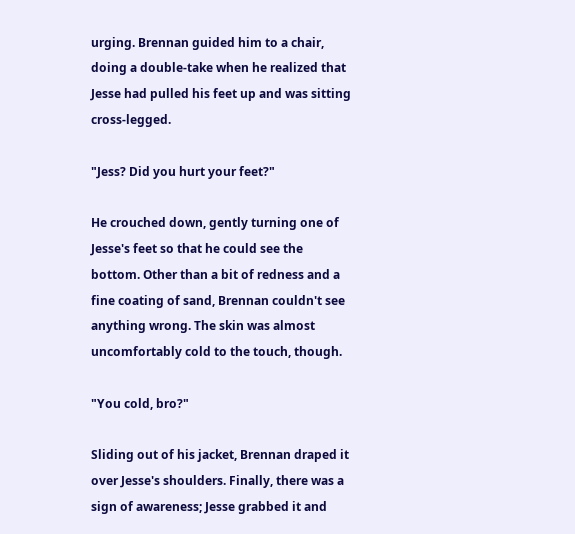urging. Brennan guided him to a chair, doing a double-take when he realized that Jesse had pulled his feet up and was sitting cross-legged.

"Jess? Did you hurt your feet?"

He crouched down, gently turning one of Jesse's feet so that he could see the bottom. Other than a bit of redness and a fine coating of sand, Brennan couldn't see anything wrong. The skin was almost uncomfortably cold to the touch, though.

"You cold, bro?"

Sliding out of his jacket, Brennan draped it over Jesse's shoulders. Finally, there was a sign of awareness; Jesse grabbed it and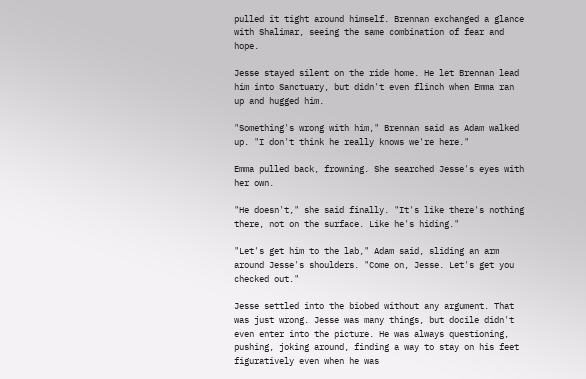pulled it tight around himself. Brennan exchanged a glance with Shalimar, seeing the same combination of fear and hope.

Jesse stayed silent on the ride home. He let Brennan lead him into Sanctuary, but didn't even flinch when Emma ran up and hugged him.

"Something's wrong with him," Brennan said as Adam walked up. "I don't think he really knows we're here."

Emma pulled back, frowning. She searched Jesse's eyes with her own.

"He doesn't," she said finally. "It's like there's nothing there, not on the surface. Like he's hiding."

"Let's get him to the lab," Adam said, sliding an arm around Jesse's shoulders. "Come on, Jesse. Let's get you checked out."

Jesse settled into the biobed without any argument. That was just wrong. Jesse was many things, but docile didn't even enter into the picture. He was always questioning, pushing, joking around, finding a way to stay on his feet figuratively even when he was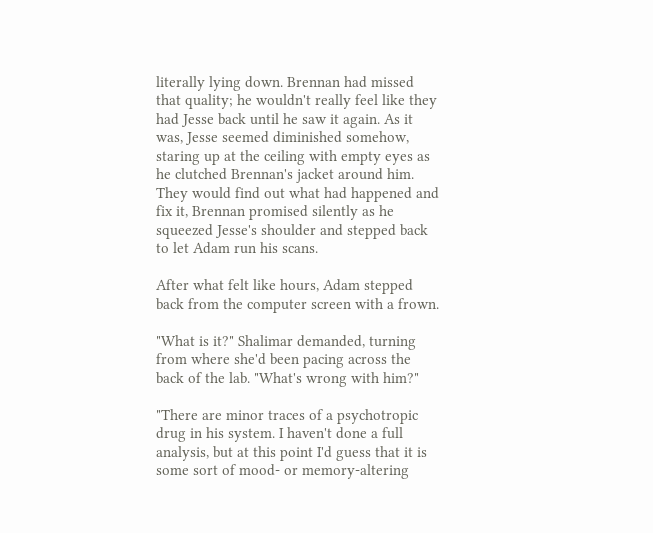literally lying down. Brennan had missed that quality; he wouldn't really feel like they had Jesse back until he saw it again. As it was, Jesse seemed diminished somehow, staring up at the ceiling with empty eyes as he clutched Brennan's jacket around him. They would find out what had happened and fix it, Brennan promised silently as he squeezed Jesse's shoulder and stepped back to let Adam run his scans.

After what felt like hours, Adam stepped back from the computer screen with a frown.

"What is it?" Shalimar demanded, turning from where she'd been pacing across the back of the lab. "What's wrong with him?"

"There are minor traces of a psychotropic drug in his system. I haven't done a full analysis, but at this point I'd guess that it is some sort of mood- or memory-altering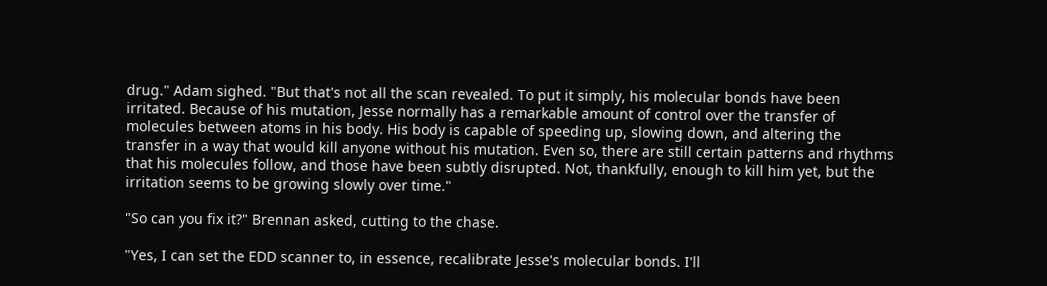drug." Adam sighed. "But that's not all the scan revealed. To put it simply, his molecular bonds have been irritated. Because of his mutation, Jesse normally has a remarkable amount of control over the transfer of molecules between atoms in his body. His body is capable of speeding up, slowing down, and altering the transfer in a way that would kill anyone without his mutation. Even so, there are still certain patterns and rhythms that his molecules follow, and those have been subtly disrupted. Not, thankfully, enough to kill him yet, but the irritation seems to be growing slowly over time."

"So can you fix it?" Brennan asked, cutting to the chase.

"Yes, I can set the EDD scanner to, in essence, recalibrate Jesse's molecular bonds. I'll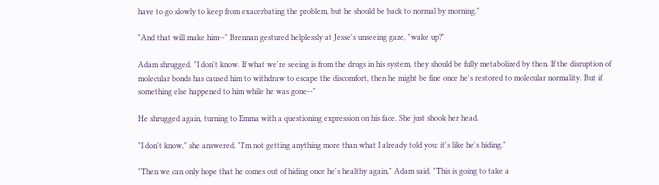have to go slowly to keep from exacerbating the problem, but he should be back to normal by morning."

"And that will make him--" Brennan gestured helplessly at Jesse's unseeing gaze, "wake up?"

Adam shrugged. "I don't know. If what we're seeing is from the drugs in his system, they should be fully metabolized by then. If the disruption of molecular bonds has caused him to withdraw to escape the discomfort, then he might be fine once he's restored to molecular normality. But if something else happened to him while he was gone--"

He shrugged again, turning to Emma with a questioning expression on his face. She just shook her head.

"I don't know," she answered. "I'm not getting anything more than what I already told you: it's like he's hiding."

"Then we can only hope that he comes out of hiding once he's healthy again," Adam said. "This is going to take a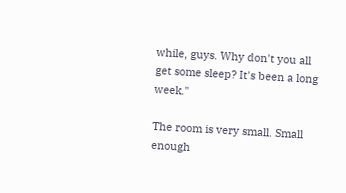while, guys. Why don't you all get some sleep? It's been a long week."

The room is very small. Small enough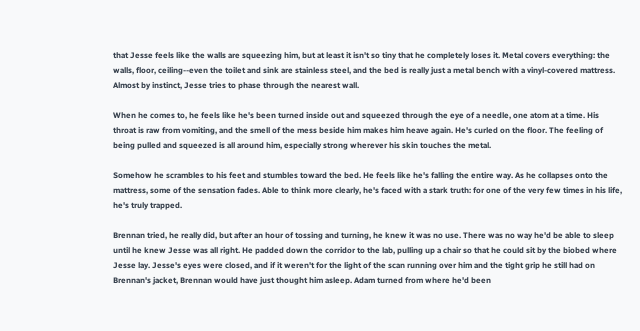that Jesse feels like the walls are squeezing him, but at least it isn't so tiny that he completely loses it. Metal covers everything: the walls, floor, ceiling--even the toilet and sink are stainless steel, and the bed is really just a metal bench with a vinyl-covered mattress. Almost by instinct, Jesse tries to phase through the nearest wall.

When he comes to, he feels like he's been turned inside out and squeezed through the eye of a needle, one atom at a time. His throat is raw from vomiting, and the smell of the mess beside him makes him heave again. He's curled on the floor. The feeling of being pulled and squeezed is all around him, especially strong wherever his skin touches the metal.

Somehow he scrambles to his feet and stumbles toward the bed. He feels like he's falling the entire way. As he collapses onto the mattress, some of the sensation fades. Able to think more clearly, he's faced with a stark truth: for one of the very few times in his life, he's truly trapped.

Brennan tried, he really did, but after an hour of tossing and turning, he knew it was no use. There was no way he'd be able to sleep until he knew Jesse was all right. He padded down the corridor to the lab, pulling up a chair so that he could sit by the biobed where Jesse lay. Jesse's eyes were closed, and if it weren't for the light of the scan running over him and the tight grip he still had on Brennan's jacket, Brennan would have just thought him asleep. Adam turned from where he'd been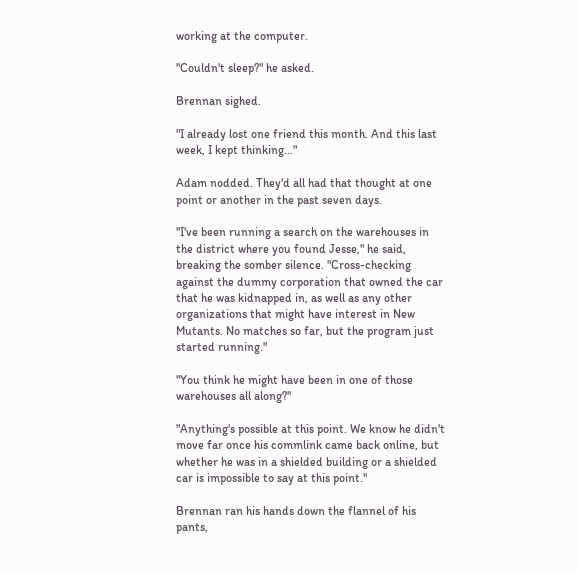working at the computer.

"Couldn't sleep?" he asked.

Brennan sighed.

"I already lost one friend this month. And this last week, I kept thinking..."

Adam nodded. They'd all had that thought at one point or another in the past seven days.

"I've been running a search on the warehouses in the district where you found Jesse," he said, breaking the somber silence. "Cross-checking against the dummy corporation that owned the car that he was kidnapped in, as well as any other organizations that might have interest in New Mutants. No matches so far, but the program just started running."

"You think he might have been in one of those warehouses all along?"

"Anything's possible at this point. We know he didn't move far once his commlink came back online, but whether he was in a shielded building or a shielded car is impossible to say at this point."

Brennan ran his hands down the flannel of his pants,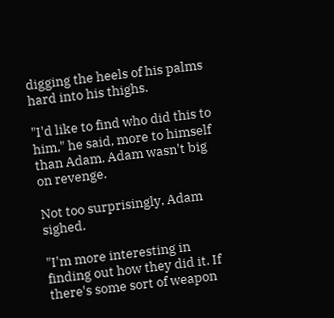digging the heels of his palms hard into his thighs.

"I'd like to find who did this to him," he said, more to himself than Adam. Adam wasn't big on revenge.

Not too surprisingly, Adam sighed.

"I'm more interesting in finding out how they did it. If there's some sort of weapon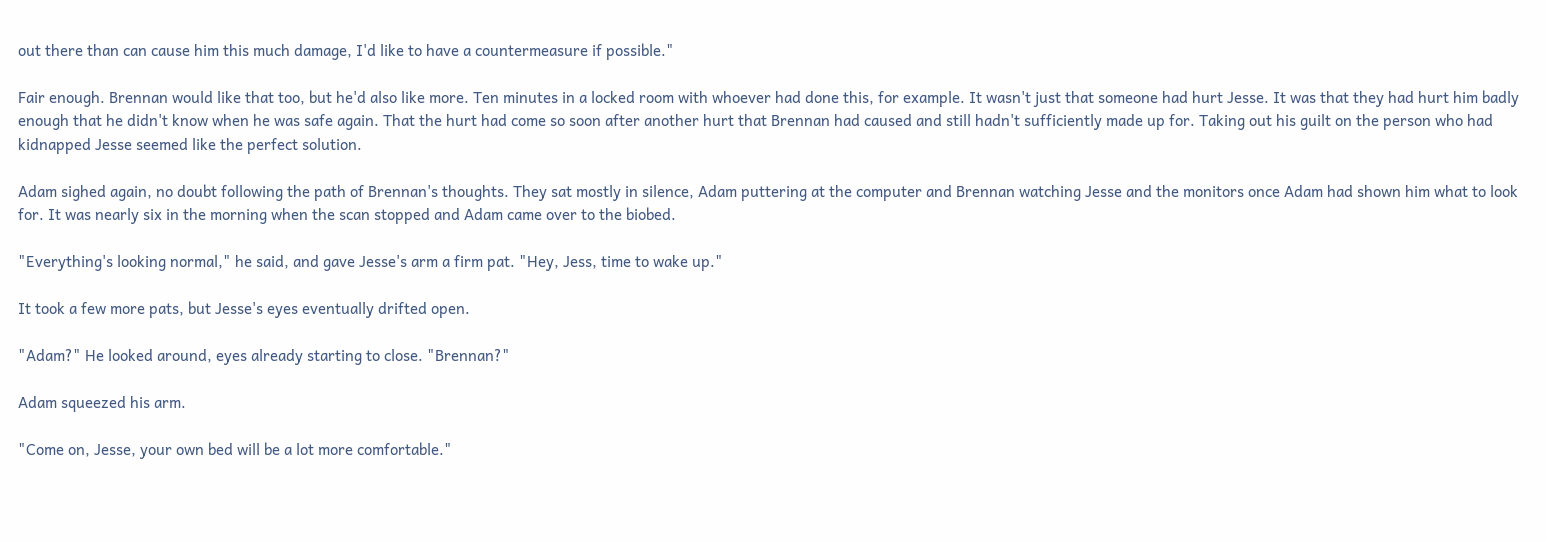out there than can cause him this much damage, I'd like to have a countermeasure if possible."

Fair enough. Brennan would like that too, but he'd also like more. Ten minutes in a locked room with whoever had done this, for example. It wasn't just that someone had hurt Jesse. It was that they had hurt him badly enough that he didn't know when he was safe again. That the hurt had come so soon after another hurt that Brennan had caused and still hadn't sufficiently made up for. Taking out his guilt on the person who had kidnapped Jesse seemed like the perfect solution.

Adam sighed again, no doubt following the path of Brennan's thoughts. They sat mostly in silence, Adam puttering at the computer and Brennan watching Jesse and the monitors once Adam had shown him what to look for. It was nearly six in the morning when the scan stopped and Adam came over to the biobed.

"Everything's looking normal," he said, and gave Jesse's arm a firm pat. "Hey, Jess, time to wake up."

It took a few more pats, but Jesse's eyes eventually drifted open.

"Adam?" He looked around, eyes already starting to close. "Brennan?"

Adam squeezed his arm.

"Come on, Jesse, your own bed will be a lot more comfortable."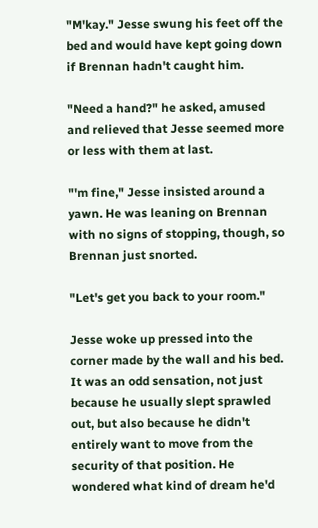"M'kay." Jesse swung his feet off the bed and would have kept going down if Brennan hadn't caught him.

"Need a hand?" he asked, amused and relieved that Jesse seemed more or less with them at last.

"'m fine," Jesse insisted around a yawn. He was leaning on Brennan with no signs of stopping, though, so Brennan just snorted.

"Let's get you back to your room."

Jesse woke up pressed into the corner made by the wall and his bed. It was an odd sensation, not just because he usually slept sprawled out, but also because he didn't entirely want to move from the security of that position. He wondered what kind of dream he'd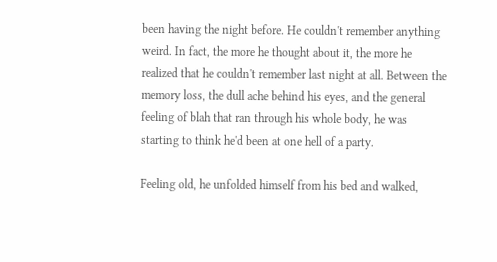been having the night before. He couldn't remember anything weird. In fact, the more he thought about it, the more he realized that he couldn't remember last night at all. Between the memory loss, the dull ache behind his eyes, and the general feeling of blah that ran through his whole body, he was starting to think he'd been at one hell of a party.

Feeling old, he unfolded himself from his bed and walked,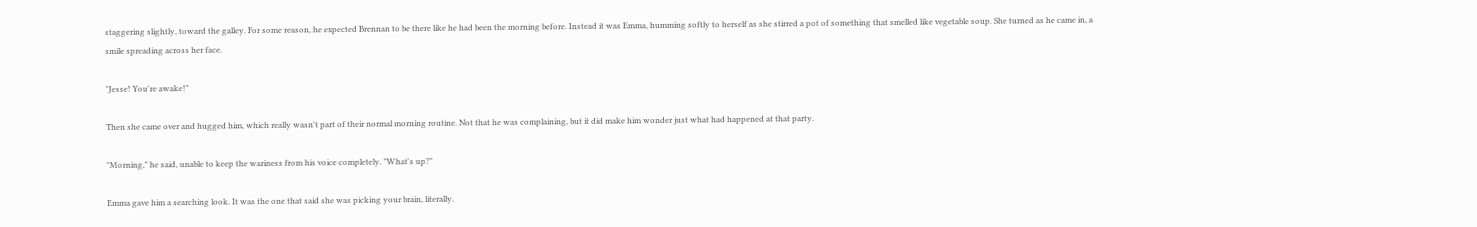staggering slightly, toward the galley. For some reason, he expected Brennan to be there like he had been the morning before. Instead it was Emma, humming softly to herself as she stirred a pot of something that smelled like vegetable soup. She turned as he came in, a smile spreading across her face.

"Jesse! You're awake!"

Then she came over and hugged him, which really wasn't part of their normal morning routine. Not that he was complaining, but it did make him wonder just what had happened at that party.

"Morning," he said, unable to keep the wariness from his voice completely. "What's up?"

Emma gave him a searching look. It was the one that said she was picking your brain, literally.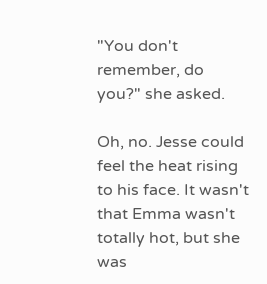"You don't remember, do you?" she asked.

Oh, no. Jesse could feel the heat rising to his face. It wasn't that Emma wasn't totally hot, but she was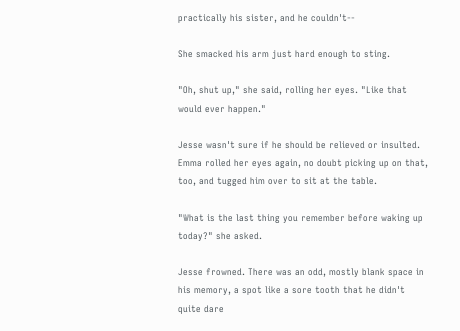practically his sister, and he couldn't--

She smacked his arm just hard enough to sting.

"Oh, shut up," she said, rolling her eyes. "Like that would ever happen."

Jesse wasn't sure if he should be relieved or insulted. Emma rolled her eyes again, no doubt picking up on that, too, and tugged him over to sit at the table.

"What is the last thing you remember before waking up today?" she asked.

Jesse frowned. There was an odd, mostly blank space in his memory, a spot like a sore tooth that he didn't quite dare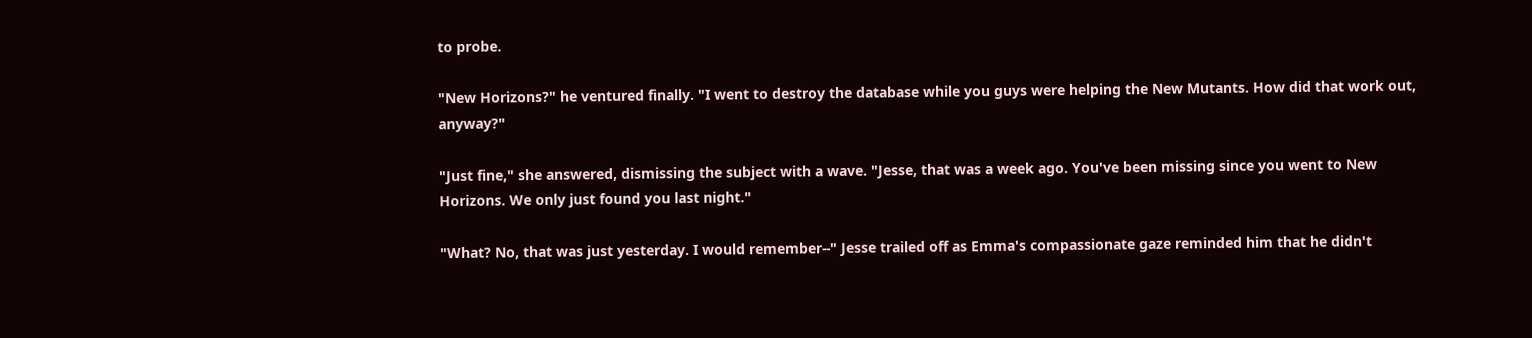to probe.

"New Horizons?" he ventured finally. "I went to destroy the database while you guys were helping the New Mutants. How did that work out, anyway?"

"Just fine," she answered, dismissing the subject with a wave. "Jesse, that was a week ago. You've been missing since you went to New Horizons. We only just found you last night."

"What? No, that was just yesterday. I would remember--" Jesse trailed off as Emma's compassionate gaze reminded him that he didn't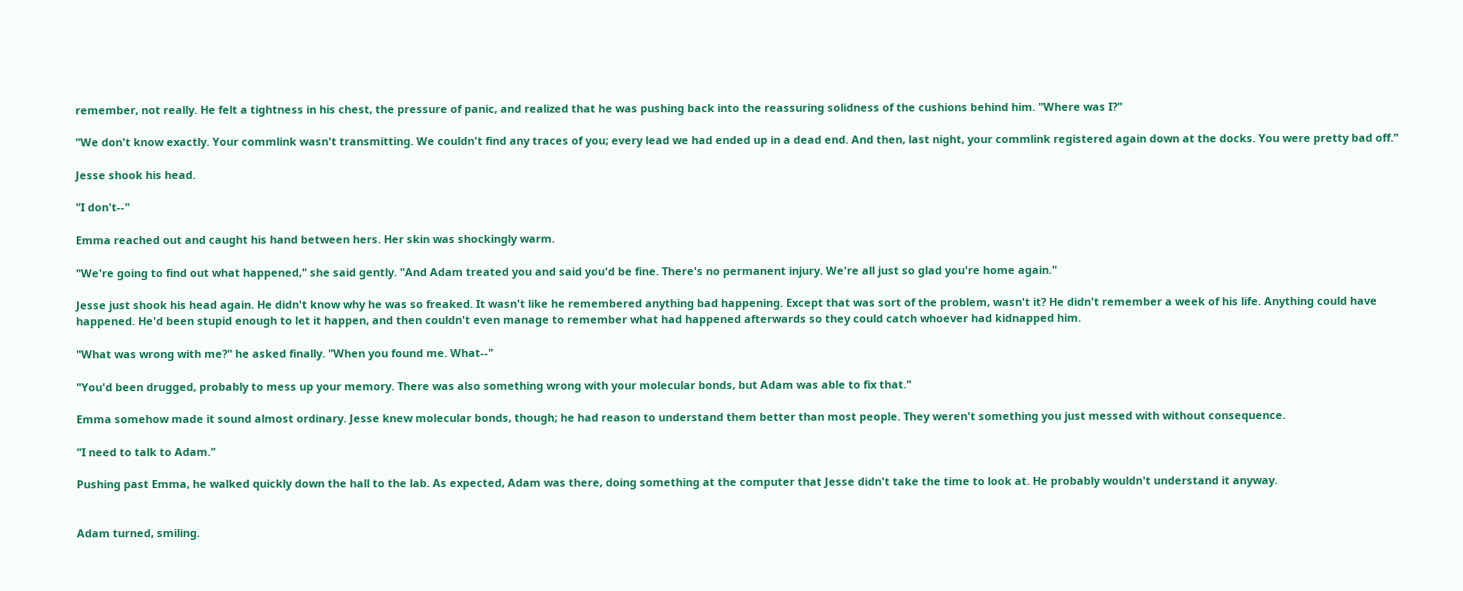remember, not really. He felt a tightness in his chest, the pressure of panic, and realized that he was pushing back into the reassuring solidness of the cushions behind him. "Where was I?"

"We don't know exactly. Your commlink wasn't transmitting. We couldn't find any traces of you; every lead we had ended up in a dead end. And then, last night, your commlink registered again down at the docks. You were pretty bad off."

Jesse shook his head.

"I don't--"

Emma reached out and caught his hand between hers. Her skin was shockingly warm.

"We're going to find out what happened," she said gently. "And Adam treated you and said you'd be fine. There's no permanent injury. We're all just so glad you're home again."

Jesse just shook his head again. He didn't know why he was so freaked. It wasn't like he remembered anything bad happening. Except that was sort of the problem, wasn't it? He didn't remember a week of his life. Anything could have happened. He'd been stupid enough to let it happen, and then couldn't even manage to remember what had happened afterwards so they could catch whoever had kidnapped him.

"What was wrong with me?" he asked finally. "When you found me. What--"

"You'd been drugged, probably to mess up your memory. There was also something wrong with your molecular bonds, but Adam was able to fix that."

Emma somehow made it sound almost ordinary. Jesse knew molecular bonds, though; he had reason to understand them better than most people. They weren't something you just messed with without consequence.

"I need to talk to Adam."

Pushing past Emma, he walked quickly down the hall to the lab. As expected, Adam was there, doing something at the computer that Jesse didn't take the time to look at. He probably wouldn't understand it anyway.


Adam turned, smiling.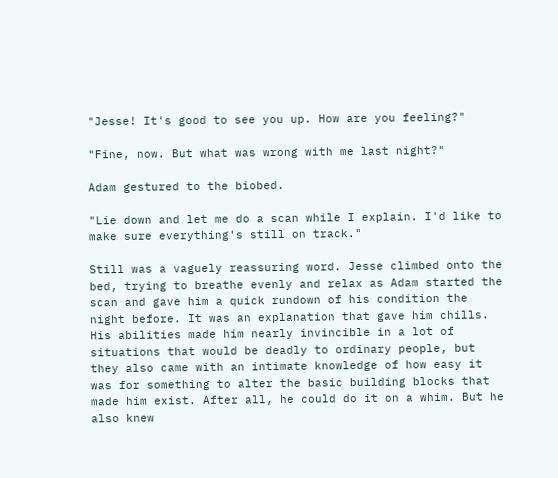"Jesse! It's good to see you up. How are you feeling?"

"Fine, now. But what was wrong with me last night?"

Adam gestured to the biobed.

"Lie down and let me do a scan while I explain. I'd like to make sure everything's still on track."

Still was a vaguely reassuring word. Jesse climbed onto the bed, trying to breathe evenly and relax as Adam started the scan and gave him a quick rundown of his condition the night before. It was an explanation that gave him chills. His abilities made him nearly invincible in a lot of situations that would be deadly to ordinary people, but they also came with an intimate knowledge of how easy it was for something to alter the basic building blocks that made him exist. After all, he could do it on a whim. But he also knew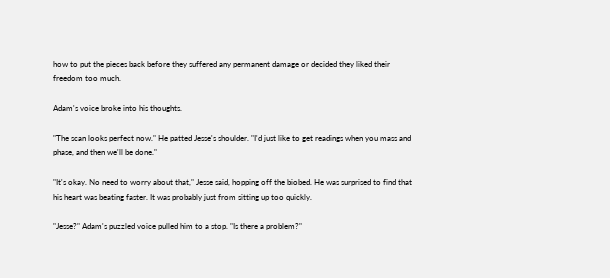how to put the pieces back before they suffered any permanent damage or decided they liked their freedom too much.

Adam's voice broke into his thoughts.

"The scan looks perfect now." He patted Jesse's shoulder. "I'd just like to get readings when you mass and phase, and then we'll be done."

"It's okay. No need to worry about that," Jesse said, hopping off the biobed. He was surprised to find that his heart was beating faster. It was probably just from sitting up too quickly.

"Jesse?" Adam's puzzled voice pulled him to a stop. "Is there a problem?"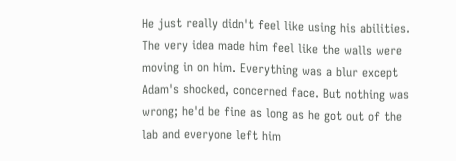He just really didn't feel like using his abilities. The very idea made him feel like the walls were moving in on him. Everything was a blur except Adam's shocked, concerned face. But nothing was wrong; he'd be fine as long as he got out of the lab and everyone left him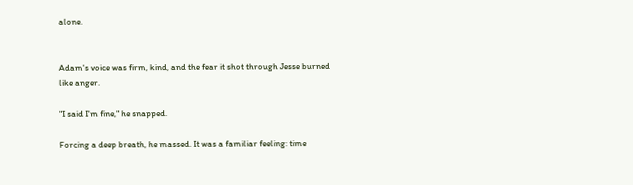alone.


Adam's voice was firm, kind, and the fear it shot through Jesse burned like anger.

"I said I'm fine," he snapped.

Forcing a deep breath, he massed. It was a familiar feeling: time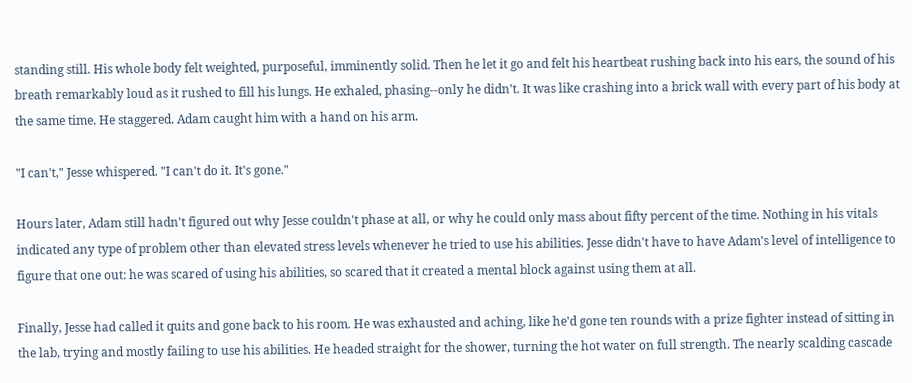standing still. His whole body felt weighted, purposeful, imminently solid. Then he let it go and felt his heartbeat rushing back into his ears, the sound of his breath remarkably loud as it rushed to fill his lungs. He exhaled, phasing--only he didn't. It was like crashing into a brick wall with every part of his body at the same time. He staggered. Adam caught him with a hand on his arm.

"I can't," Jesse whispered. "I can't do it. It's gone."

Hours later, Adam still hadn't figured out why Jesse couldn't phase at all, or why he could only mass about fifty percent of the time. Nothing in his vitals indicated any type of problem other than elevated stress levels whenever he tried to use his abilities. Jesse didn't have to have Adam's level of intelligence to figure that one out: he was scared of using his abilities, so scared that it created a mental block against using them at all.

Finally, Jesse had called it quits and gone back to his room. He was exhausted and aching, like he'd gone ten rounds with a prize fighter instead of sitting in the lab, trying and mostly failing to use his abilities. He headed straight for the shower, turning the hot water on full strength. The nearly scalding cascade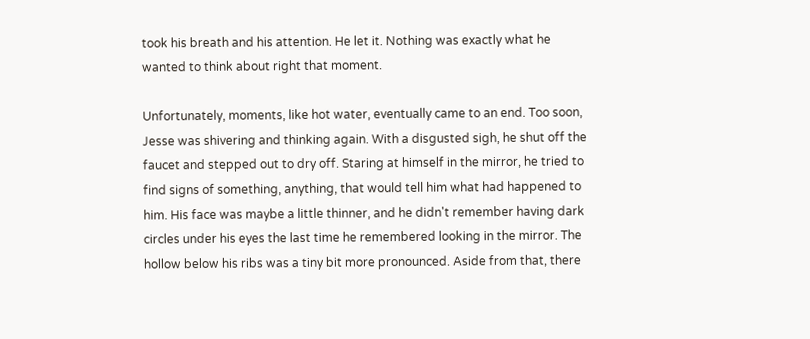took his breath and his attention. He let it. Nothing was exactly what he wanted to think about right that moment.

Unfortunately, moments, like hot water, eventually came to an end. Too soon, Jesse was shivering and thinking again. With a disgusted sigh, he shut off the faucet and stepped out to dry off. Staring at himself in the mirror, he tried to find signs of something, anything, that would tell him what had happened to him. His face was maybe a little thinner, and he didn't remember having dark circles under his eyes the last time he remembered looking in the mirror. The hollow below his ribs was a tiny bit more pronounced. Aside from that, there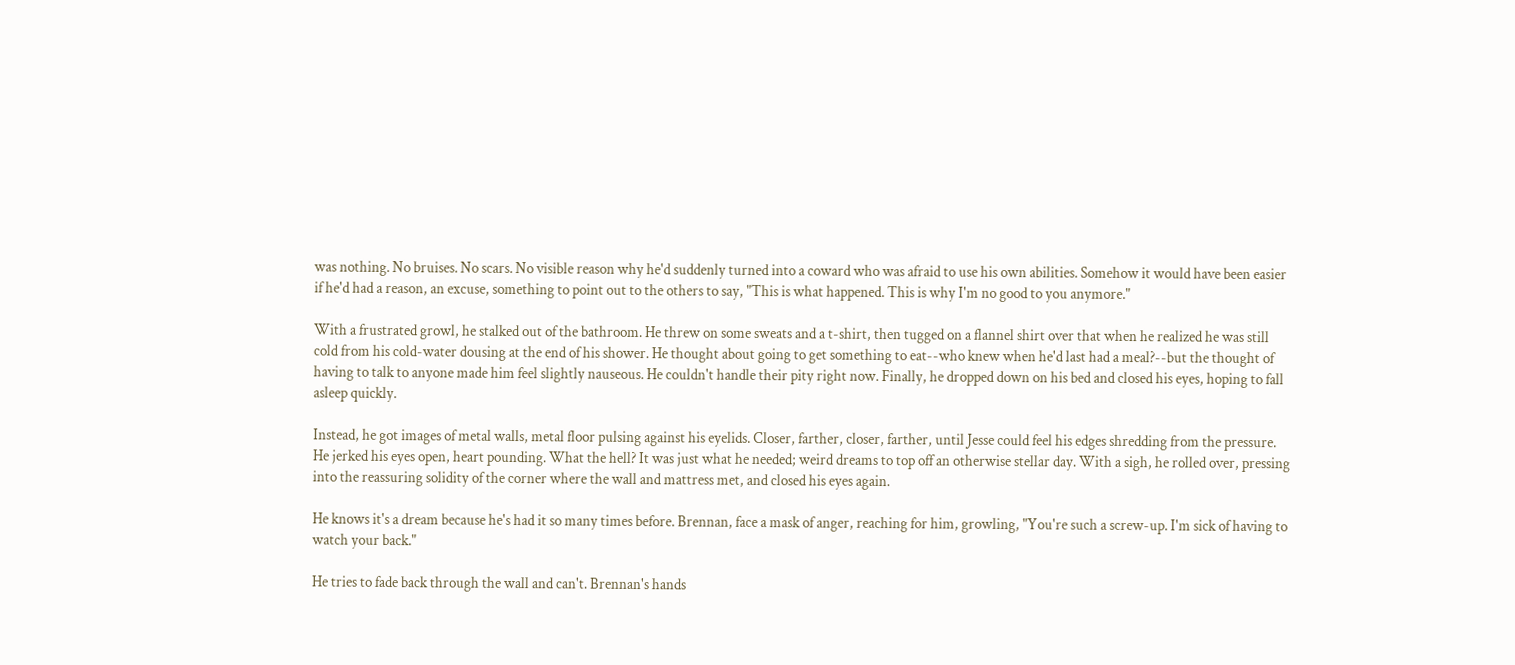was nothing. No bruises. No scars. No visible reason why he'd suddenly turned into a coward who was afraid to use his own abilities. Somehow it would have been easier if he'd had a reason, an excuse, something to point out to the others to say, "This is what happened. This is why I'm no good to you anymore."

With a frustrated growl, he stalked out of the bathroom. He threw on some sweats and a t-shirt, then tugged on a flannel shirt over that when he realized he was still cold from his cold-water dousing at the end of his shower. He thought about going to get something to eat--who knew when he'd last had a meal?--but the thought of having to talk to anyone made him feel slightly nauseous. He couldn't handle their pity right now. Finally, he dropped down on his bed and closed his eyes, hoping to fall asleep quickly.

Instead, he got images of metal walls, metal floor pulsing against his eyelids. Closer, farther, closer, farther, until Jesse could feel his edges shredding from the pressure. He jerked his eyes open, heart pounding. What the hell? It was just what he needed; weird dreams to top off an otherwise stellar day. With a sigh, he rolled over, pressing into the reassuring solidity of the corner where the wall and mattress met, and closed his eyes again.

He knows it's a dream because he's had it so many times before. Brennan, face a mask of anger, reaching for him, growling, "You're such a screw-up. I'm sick of having to watch your back."

He tries to fade back through the wall and can't. Brennan's hands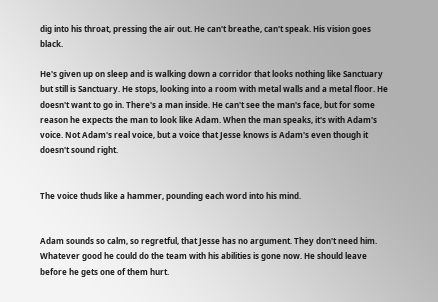dig into his throat, pressing the air out. He can't breathe, can't speak. His vision goes black.

He's given up on sleep and is walking down a corridor that looks nothing like Sanctuary but still is Sanctuary. He stops, looking into a room with metal walls and a metal floor. He doesn't want to go in. There's a man inside. He can't see the man's face, but for some reason he expects the man to look like Adam. When the man speaks, it's with Adam's voice. Not Adam's real voice, but a voice that Jesse knows is Adam's even though it doesn't sound right.


The voice thuds like a hammer, pounding each word into his mind.


Adam sounds so calm, so regretful, that Jesse has no argument. They don't need him. Whatever good he could do the team with his abilities is gone now. He should leave before he gets one of them hurt.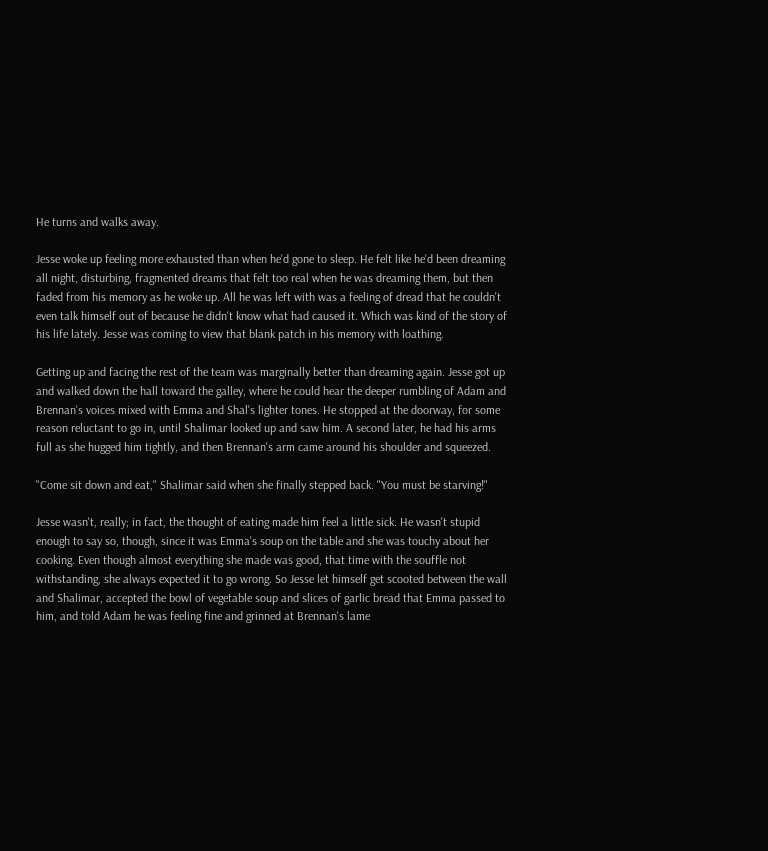He turns and walks away.

Jesse woke up feeling more exhausted than when he'd gone to sleep. He felt like he'd been dreaming all night, disturbing, fragmented dreams that felt too real when he was dreaming them, but then faded from his memory as he woke up. All he was left with was a feeling of dread that he couldn't even talk himself out of because he didn't know what had caused it. Which was kind of the story of his life lately. Jesse was coming to view that blank patch in his memory with loathing.

Getting up and facing the rest of the team was marginally better than dreaming again. Jesse got up and walked down the hall toward the galley, where he could hear the deeper rumbling of Adam and Brennan's voices mixed with Emma and Shal's lighter tones. He stopped at the doorway, for some reason reluctant to go in, until Shalimar looked up and saw him. A second later, he had his arms full as she hugged him tightly, and then Brennan's arm came around his shoulder and squeezed.

"Come sit down and eat," Shalimar said when she finally stepped back. "You must be starving!"

Jesse wasn't, really; in fact, the thought of eating made him feel a little sick. He wasn't stupid enough to say so, though, since it was Emma's soup on the table and she was touchy about her cooking. Even though almost everything she made was good, that time with the souffle not withstanding, she always expected it to go wrong. So Jesse let himself get scooted between the wall and Shalimar, accepted the bowl of vegetable soup and slices of garlic bread that Emma passed to him, and told Adam he was feeling fine and grinned at Brennan's lame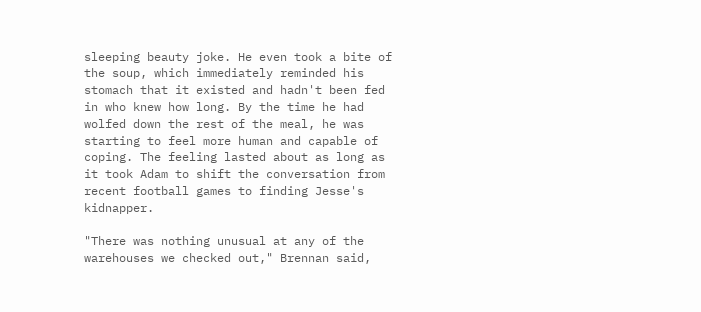sleeping beauty joke. He even took a bite of the soup, which immediately reminded his stomach that it existed and hadn't been fed in who knew how long. By the time he had wolfed down the rest of the meal, he was starting to feel more human and capable of coping. The feeling lasted about as long as it took Adam to shift the conversation from recent football games to finding Jesse's kidnapper.

"There was nothing unusual at any of the warehouses we checked out," Brennan said,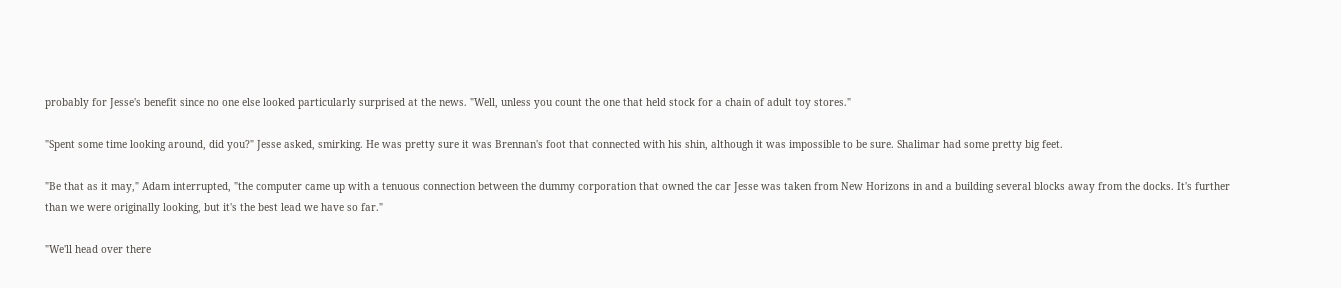probably for Jesse's benefit since no one else looked particularly surprised at the news. "Well, unless you count the one that held stock for a chain of adult toy stores."

"Spent some time looking around, did you?" Jesse asked, smirking. He was pretty sure it was Brennan's foot that connected with his shin, although it was impossible to be sure. Shalimar had some pretty big feet.

"Be that as it may," Adam interrupted, "the computer came up with a tenuous connection between the dummy corporation that owned the car Jesse was taken from New Horizons in and a building several blocks away from the docks. It's further than we were originally looking, but it's the best lead we have so far."

"We'll head over there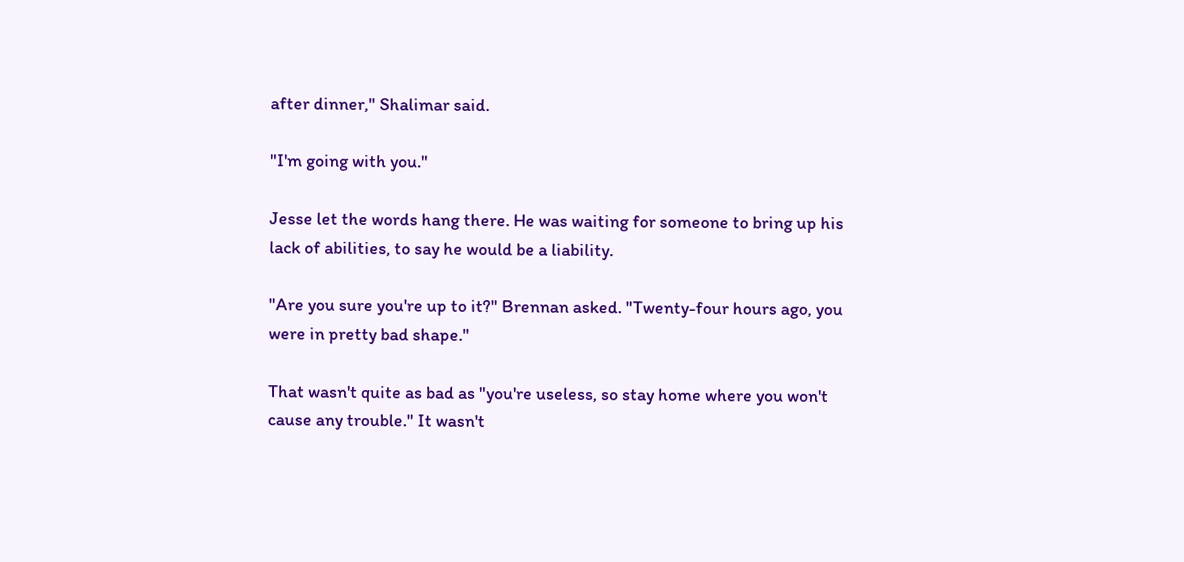after dinner," Shalimar said.

"I'm going with you."

Jesse let the words hang there. He was waiting for someone to bring up his lack of abilities, to say he would be a liability.

"Are you sure you're up to it?" Brennan asked. "Twenty-four hours ago, you were in pretty bad shape."

That wasn't quite as bad as "you're useless, so stay home where you won't cause any trouble." It wasn't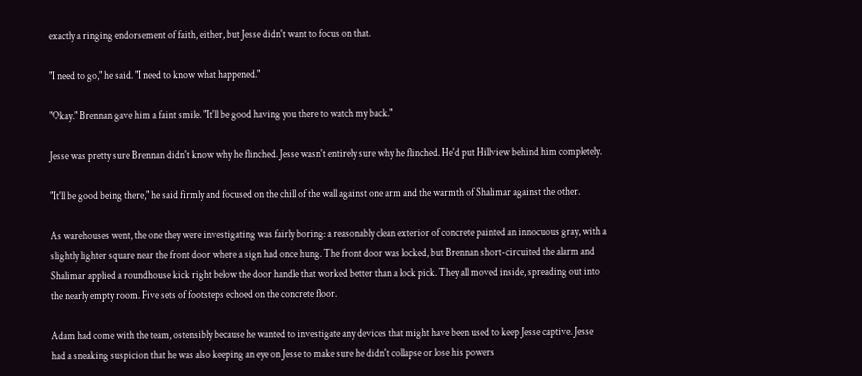exactly a ringing endorsement of faith, either, but Jesse didn't want to focus on that.

"I need to go," he said. "I need to know what happened."

"Okay." Brennan gave him a faint smile. "It'll be good having you there to watch my back."

Jesse was pretty sure Brennan didn't know why he flinched. Jesse wasn't entirely sure why he flinched. He'd put Hillview behind him completely.

"It'll be good being there," he said firmly and focused on the chill of the wall against one arm and the warmth of Shalimar against the other.

As warehouses went, the one they were investigating was fairly boring: a reasonably clean exterior of concrete painted an innocuous gray, with a slightly lighter square near the front door where a sign had once hung. The front door was locked, but Brennan short-circuited the alarm and Shalimar applied a roundhouse kick right below the door handle that worked better than a lock pick. They all moved inside, spreading out into the nearly empty room. Five sets of footsteps echoed on the concrete floor.

Adam had come with the team, ostensibly because he wanted to investigate any devices that might have been used to keep Jesse captive. Jesse had a sneaking suspicion that he was also keeping an eye on Jesse to make sure he didn't collapse or lose his powers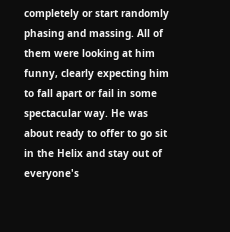completely or start randomly phasing and massing. All of them were looking at him funny, clearly expecting him to fall apart or fail in some spectacular way. He was about ready to offer to go sit in the Helix and stay out of everyone's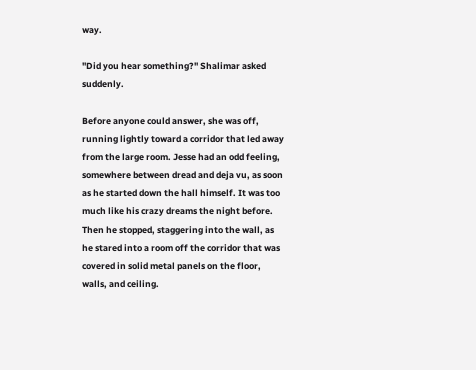way.

"Did you hear something?" Shalimar asked suddenly.

Before anyone could answer, she was off, running lightly toward a corridor that led away from the large room. Jesse had an odd feeling, somewhere between dread and deja vu, as soon as he started down the hall himself. It was too much like his crazy dreams the night before. Then he stopped, staggering into the wall, as he stared into a room off the corridor that was covered in solid metal panels on the floor, walls, and ceiling.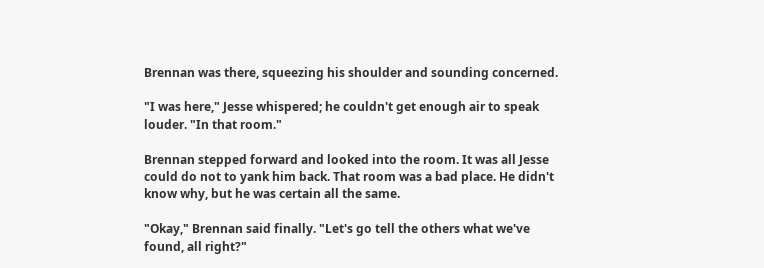Brennan was there, squeezing his shoulder and sounding concerned.

"I was here," Jesse whispered; he couldn't get enough air to speak louder. "In that room."

Brennan stepped forward and looked into the room. It was all Jesse could do not to yank him back. That room was a bad place. He didn't know why, but he was certain all the same.

"Okay," Brennan said finally. "Let's go tell the others what we've found, all right?"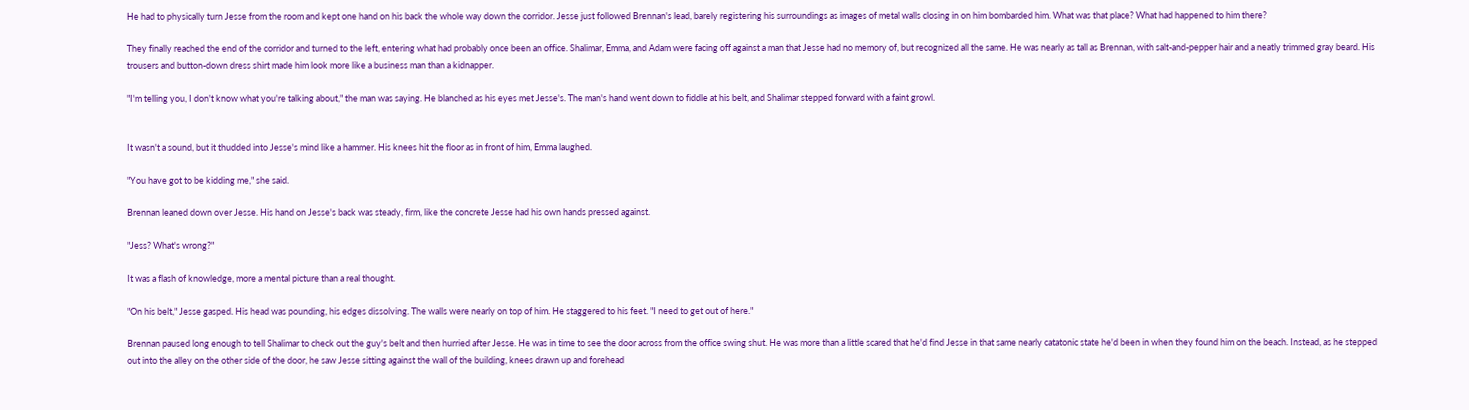He had to physically turn Jesse from the room and kept one hand on his back the whole way down the corridor. Jesse just followed Brennan's lead, barely registering his surroundings as images of metal walls closing in on him bombarded him. What was that place? What had happened to him there?

They finally reached the end of the corridor and turned to the left, entering what had probably once been an office. Shalimar, Emma, and Adam were facing off against a man that Jesse had no memory of, but recognized all the same. He was nearly as tall as Brennan, with salt-and-pepper hair and a neatly trimmed gray beard. His trousers and button-down dress shirt made him look more like a business man than a kidnapper.

"I'm telling you, I don't know what you're talking about," the man was saying. He blanched as his eyes met Jesse's. The man's hand went down to fiddle at his belt, and Shalimar stepped forward with a faint growl.


It wasn't a sound, but it thudded into Jesse's mind like a hammer. His knees hit the floor as in front of him, Emma laughed.

"You have got to be kidding me," she said.

Brennan leaned down over Jesse. His hand on Jesse's back was steady, firm, like the concrete Jesse had his own hands pressed against.

"Jess? What's wrong?"

It was a flash of knowledge, more a mental picture than a real thought.

"On his belt," Jesse gasped. His head was pounding, his edges dissolving. The walls were nearly on top of him. He staggered to his feet. "I need to get out of here."

Brennan paused long enough to tell Shalimar to check out the guy's belt and then hurried after Jesse. He was in time to see the door across from the office swing shut. He was more than a little scared that he'd find Jesse in that same nearly catatonic state he'd been in when they found him on the beach. Instead, as he stepped out into the alley on the other side of the door, he saw Jesse sitting against the wall of the building, knees drawn up and forehead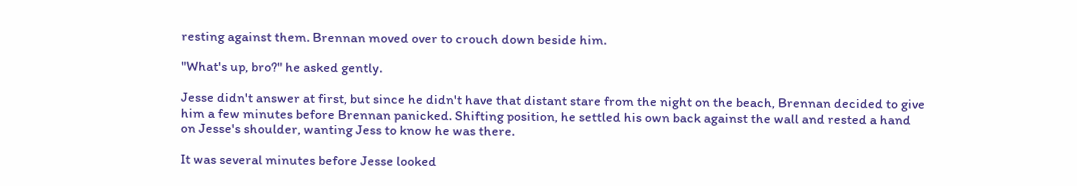resting against them. Brennan moved over to crouch down beside him.

"What's up, bro?" he asked gently.

Jesse didn't answer at first, but since he didn't have that distant stare from the night on the beach, Brennan decided to give him a few minutes before Brennan panicked. Shifting position, he settled his own back against the wall and rested a hand on Jesse's shoulder, wanting Jess to know he was there.

It was several minutes before Jesse looked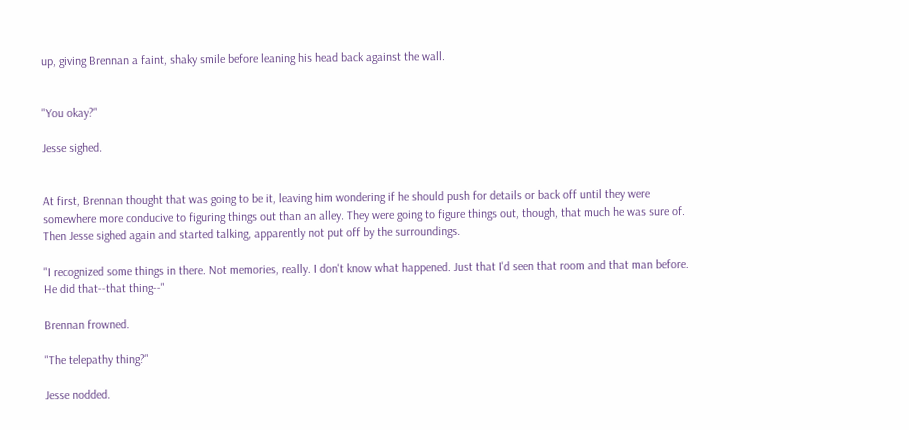up, giving Brennan a faint, shaky smile before leaning his head back against the wall.


"You okay?"

Jesse sighed.


At first, Brennan thought that was going to be it, leaving him wondering if he should push for details or back off until they were somewhere more conducive to figuring things out than an alley. They were going to figure things out, though, that much he was sure of. Then Jesse sighed again and started talking, apparently not put off by the surroundings.

"I recognized some things in there. Not memories, really. I don't know what happened. Just that I'd seen that room and that man before. He did that--that thing--"

Brennan frowned.

"The telepathy thing?"

Jesse nodded.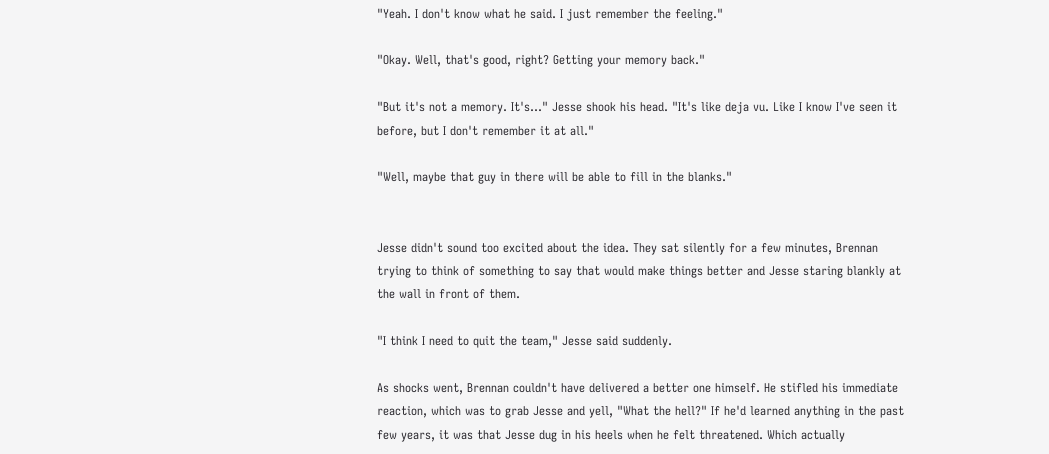"Yeah. I don't know what he said. I just remember the feeling."

"Okay. Well, that's good, right? Getting your memory back."

"But it's not a memory. It's..." Jesse shook his head. "It's like deja vu. Like I know I've seen it before, but I don't remember it at all."

"Well, maybe that guy in there will be able to fill in the blanks."


Jesse didn't sound too excited about the idea. They sat silently for a few minutes, Brennan trying to think of something to say that would make things better and Jesse staring blankly at the wall in front of them.

"I think I need to quit the team," Jesse said suddenly.

As shocks went, Brennan couldn't have delivered a better one himself. He stifled his immediate reaction, which was to grab Jesse and yell, "What the hell?" If he'd learned anything in the past few years, it was that Jesse dug in his heels when he felt threatened. Which actually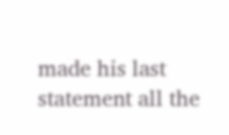made his last statement all the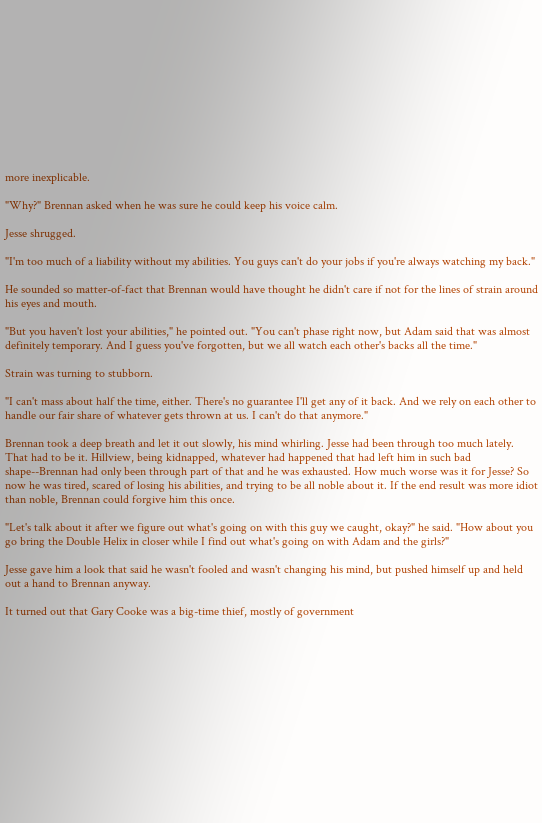more inexplicable.

"Why?" Brennan asked when he was sure he could keep his voice calm.

Jesse shrugged.

"I'm too much of a liability without my abilities. You guys can't do your jobs if you're always watching my back."

He sounded so matter-of-fact that Brennan would have thought he didn't care if not for the lines of strain around his eyes and mouth.

"But you haven't lost your abilities," he pointed out. "You can't phase right now, but Adam said that was almost definitely temporary. And I guess you've forgotten, but we all watch each other's backs all the time."

Strain was turning to stubborn.

"I can't mass about half the time, either. There's no guarantee I'll get any of it back. And we rely on each other to handle our fair share of whatever gets thrown at us. I can't do that anymore."

Brennan took a deep breath and let it out slowly, his mind whirling. Jesse had been through too much lately. That had to be it. Hillview, being kidnapped, whatever had happened that had left him in such bad shape--Brennan had only been through part of that and he was exhausted. How much worse was it for Jesse? So now he was tired, scared of losing his abilities, and trying to be all noble about it. If the end result was more idiot than noble, Brennan could forgive him this once.

"Let's talk about it after we figure out what's going on with this guy we caught, okay?" he said. "How about you go bring the Double Helix in closer while I find out what's going on with Adam and the girls?"

Jesse gave him a look that said he wasn't fooled and wasn't changing his mind, but pushed himself up and held out a hand to Brennan anyway.

It turned out that Gary Cooke was a big-time thief, mostly of government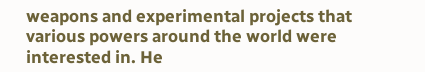weapons and experimental projects that various powers around the world were interested in. He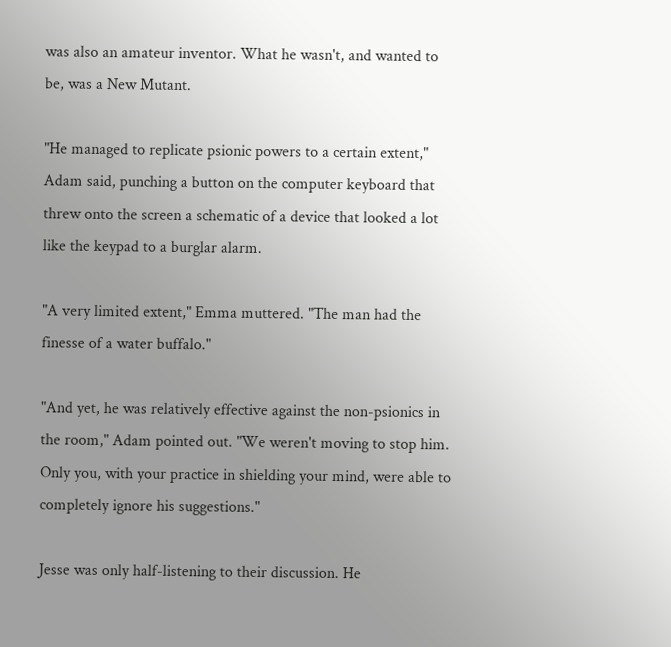was also an amateur inventor. What he wasn't, and wanted to be, was a New Mutant.

"He managed to replicate psionic powers to a certain extent," Adam said, punching a button on the computer keyboard that threw onto the screen a schematic of a device that looked a lot like the keypad to a burglar alarm.

"A very limited extent," Emma muttered. "The man had the finesse of a water buffalo."

"And yet, he was relatively effective against the non-psionics in the room," Adam pointed out. "We weren't moving to stop him. Only you, with your practice in shielding your mind, were able to completely ignore his suggestions."

Jesse was only half-listening to their discussion. He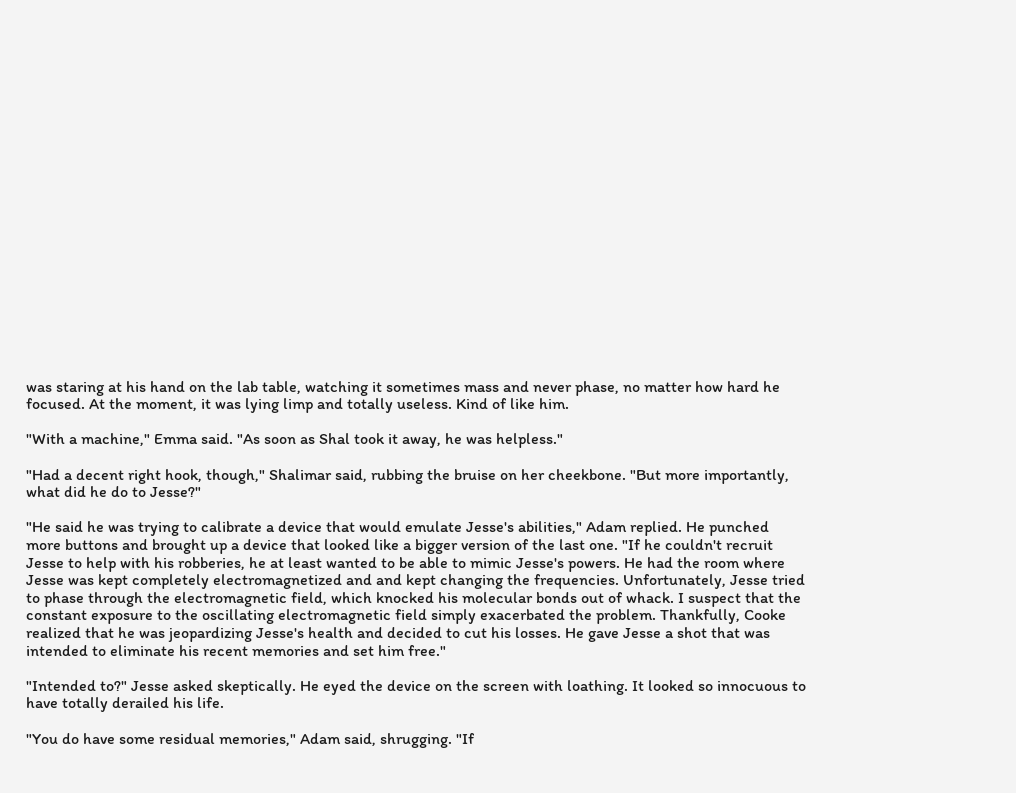was staring at his hand on the lab table, watching it sometimes mass and never phase, no matter how hard he focused. At the moment, it was lying limp and totally useless. Kind of like him.

"With a machine," Emma said. "As soon as Shal took it away, he was helpless."

"Had a decent right hook, though," Shalimar said, rubbing the bruise on her cheekbone. "But more importantly, what did he do to Jesse?"

"He said he was trying to calibrate a device that would emulate Jesse's abilities," Adam replied. He punched more buttons and brought up a device that looked like a bigger version of the last one. "If he couldn't recruit Jesse to help with his robberies, he at least wanted to be able to mimic Jesse's powers. He had the room where Jesse was kept completely electromagnetized and and kept changing the frequencies. Unfortunately, Jesse tried to phase through the electromagnetic field, which knocked his molecular bonds out of whack. I suspect that the constant exposure to the oscillating electromagnetic field simply exacerbated the problem. Thankfully, Cooke realized that he was jeopardizing Jesse's health and decided to cut his losses. He gave Jesse a shot that was intended to eliminate his recent memories and set him free."

"Intended to?" Jesse asked skeptically. He eyed the device on the screen with loathing. It looked so innocuous to have totally derailed his life.

"You do have some residual memories," Adam said, shrugging. "If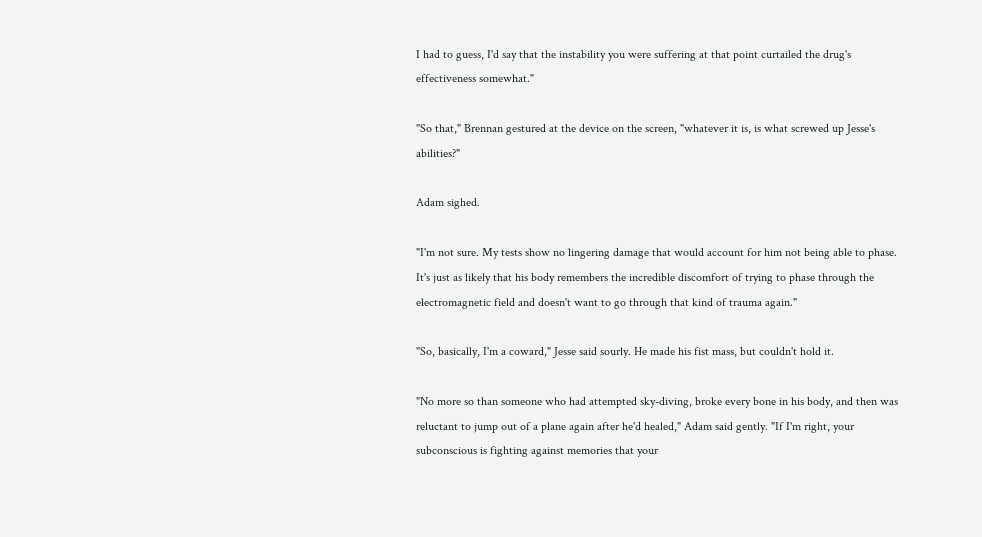I had to guess, I'd say that the instability you were suffering at that point curtailed the drug's effectiveness somewhat."

"So that," Brennan gestured at the device on the screen, "whatever it is, is what screwed up Jesse's abilities?"

Adam sighed.

"I'm not sure. My tests show no lingering damage that would account for him not being able to phase. It's just as likely that his body remembers the incredible discomfort of trying to phase through the electromagnetic field and doesn't want to go through that kind of trauma again."

"So, basically, I'm a coward," Jesse said sourly. He made his fist mass, but couldn't hold it.

"No more so than someone who had attempted sky-diving, broke every bone in his body, and then was reluctant to jump out of a plane again after he'd healed," Adam said gently. "If I'm right, your subconscious is fighting against memories that your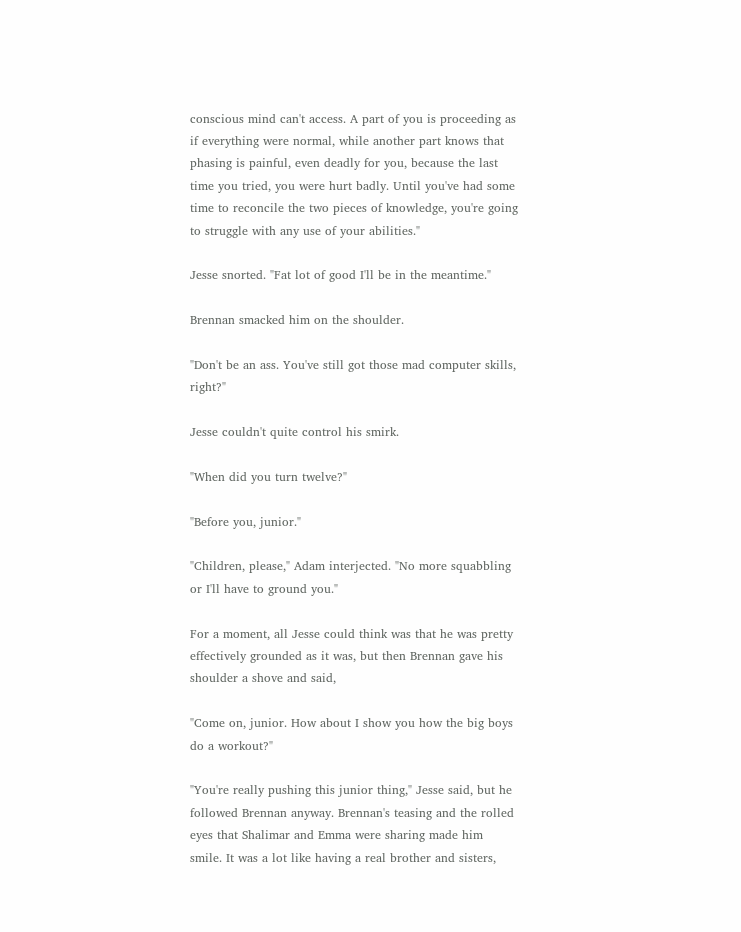conscious mind can't access. A part of you is proceeding as if everything were normal, while another part knows that phasing is painful, even deadly for you, because the last time you tried, you were hurt badly. Until you've had some time to reconcile the two pieces of knowledge, you're going to struggle with any use of your abilities."

Jesse snorted. "Fat lot of good I'll be in the meantime."

Brennan smacked him on the shoulder.

"Don't be an ass. You've still got those mad computer skills, right?"

Jesse couldn't quite control his smirk.

"When did you turn twelve?"

"Before you, junior."

"Children, please," Adam interjected. "No more squabbling or I'll have to ground you."

For a moment, all Jesse could think was that he was pretty effectively grounded as it was, but then Brennan gave his shoulder a shove and said,

"Come on, junior. How about I show you how the big boys do a workout?"

"You're really pushing this junior thing," Jesse said, but he followed Brennan anyway. Brennan's teasing and the rolled eyes that Shalimar and Emma were sharing made him smile. It was a lot like having a real brother and sisters,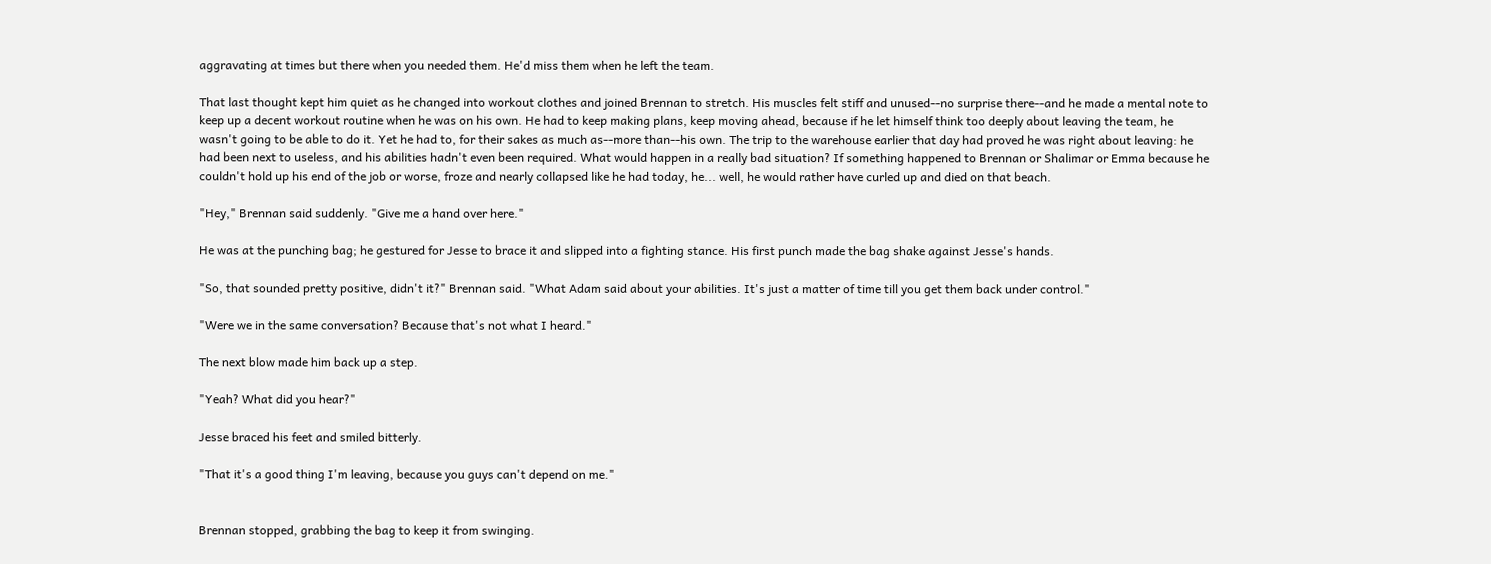aggravating at times but there when you needed them. He'd miss them when he left the team.

That last thought kept him quiet as he changed into workout clothes and joined Brennan to stretch. His muscles felt stiff and unused--no surprise there--and he made a mental note to keep up a decent workout routine when he was on his own. He had to keep making plans, keep moving ahead, because if he let himself think too deeply about leaving the team, he wasn't going to be able to do it. Yet he had to, for their sakes as much as--more than--his own. The trip to the warehouse earlier that day had proved he was right about leaving: he had been next to useless, and his abilities hadn't even been required. What would happen in a really bad situation? If something happened to Brennan or Shalimar or Emma because he couldn't hold up his end of the job or worse, froze and nearly collapsed like he had today, he... well, he would rather have curled up and died on that beach.

"Hey," Brennan said suddenly. "Give me a hand over here."

He was at the punching bag; he gestured for Jesse to brace it and slipped into a fighting stance. His first punch made the bag shake against Jesse's hands.

"So, that sounded pretty positive, didn't it?" Brennan said. "What Adam said about your abilities. It's just a matter of time till you get them back under control."

"Were we in the same conversation? Because that's not what I heard."

The next blow made him back up a step.

"Yeah? What did you hear?"

Jesse braced his feet and smiled bitterly.

"That it's a good thing I'm leaving, because you guys can't depend on me."


Brennan stopped, grabbing the bag to keep it from swinging.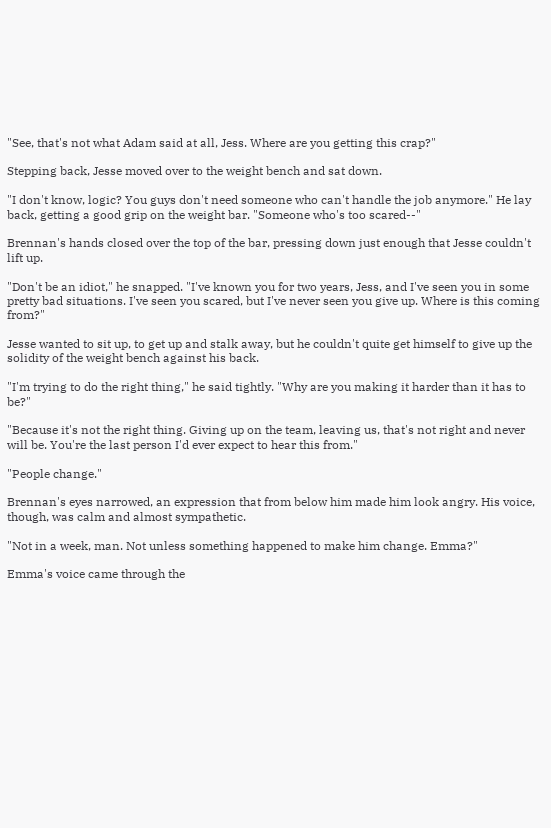"See, that's not what Adam said at all, Jess. Where are you getting this crap?"

Stepping back, Jesse moved over to the weight bench and sat down.

"I don't know, logic? You guys don't need someone who can't handle the job anymore." He lay back, getting a good grip on the weight bar. "Someone who's too scared--"

Brennan's hands closed over the top of the bar, pressing down just enough that Jesse couldn't lift up.

"Don't be an idiot," he snapped. "I've known you for two years, Jess, and I've seen you in some pretty bad situations. I've seen you scared, but I've never seen you give up. Where is this coming from?"

Jesse wanted to sit up, to get up and stalk away, but he couldn't quite get himself to give up the solidity of the weight bench against his back.

"I'm trying to do the right thing," he said tightly. "Why are you making it harder than it has to be?"

"Because it's not the right thing. Giving up on the team, leaving us, that's not right and never will be. You're the last person I'd ever expect to hear this from."

"People change."

Brennan's eyes narrowed, an expression that from below him made him look angry. His voice, though, was calm and almost sympathetic.

"Not in a week, man. Not unless something happened to make him change. Emma?"

Emma's voice came through the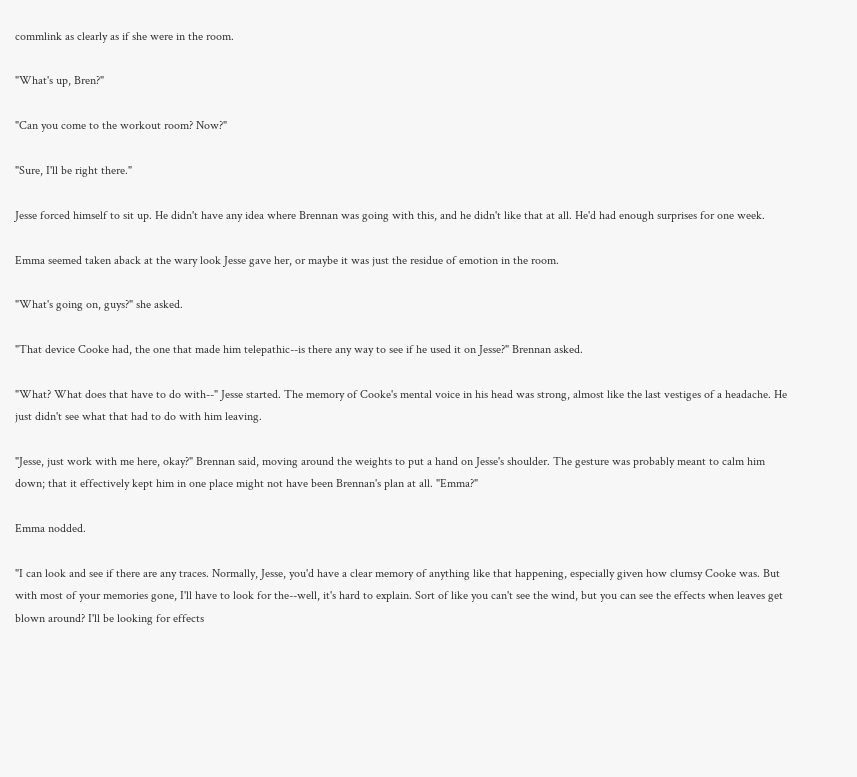commlink as clearly as if she were in the room.

"What's up, Bren?"

"Can you come to the workout room? Now?"

"Sure, I'll be right there."

Jesse forced himself to sit up. He didn't have any idea where Brennan was going with this, and he didn't like that at all. He'd had enough surprises for one week.

Emma seemed taken aback at the wary look Jesse gave her, or maybe it was just the residue of emotion in the room.

"What's going on, guys?" she asked.

"That device Cooke had, the one that made him telepathic--is there any way to see if he used it on Jesse?" Brennan asked.

"What? What does that have to do with--" Jesse started. The memory of Cooke's mental voice in his head was strong, almost like the last vestiges of a headache. He just didn't see what that had to do with him leaving.

"Jesse, just work with me here, okay?" Brennan said, moving around the weights to put a hand on Jesse's shoulder. The gesture was probably meant to calm him down; that it effectively kept him in one place might not have been Brennan's plan at all. "Emma?"

Emma nodded.

"I can look and see if there are any traces. Normally, Jesse, you'd have a clear memory of anything like that happening, especially given how clumsy Cooke was. But with most of your memories gone, I'll have to look for the--well, it's hard to explain. Sort of like you can't see the wind, but you can see the effects when leaves get blown around? I'll be looking for effects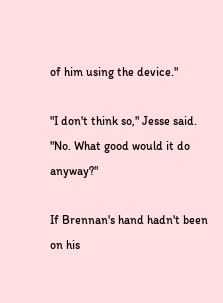of him using the device."

"I don't think so," Jesse said. "No. What good would it do anyway?"

If Brennan's hand hadn't been on his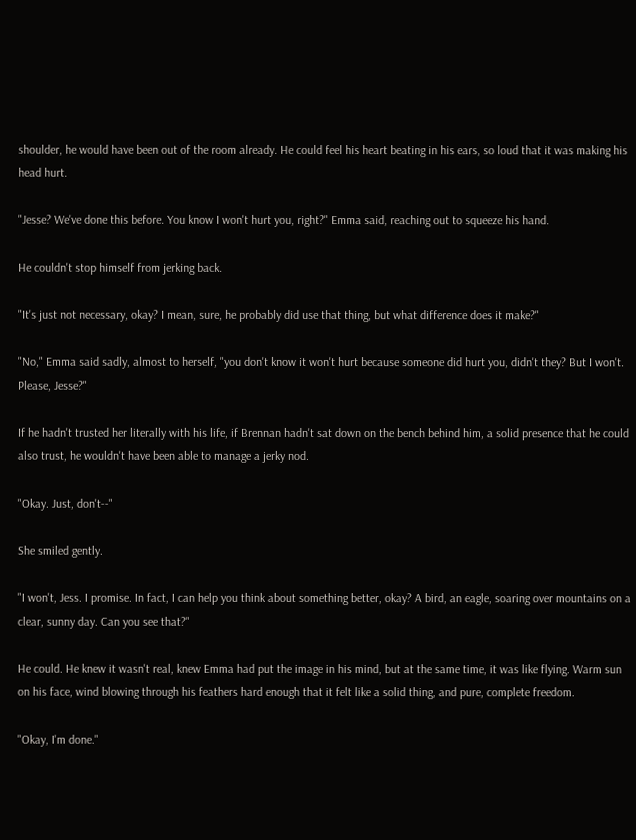shoulder, he would have been out of the room already. He could feel his heart beating in his ears, so loud that it was making his head hurt.

"Jesse? We've done this before. You know I won't hurt you, right?" Emma said, reaching out to squeeze his hand.

He couldn't stop himself from jerking back.

"It's just not necessary, okay? I mean, sure, he probably did use that thing, but what difference does it make?"

"No," Emma said sadly, almost to herself, "you don't know it won't hurt because someone did hurt you, didn't they? But I won't. Please, Jesse?"

If he hadn't trusted her literally with his life, if Brennan hadn't sat down on the bench behind him, a solid presence that he could also trust, he wouldn't have been able to manage a jerky nod.

"Okay. Just, don't--"

She smiled gently.

"I won't, Jess. I promise. In fact, I can help you think about something better, okay? A bird, an eagle, soaring over mountains on a clear, sunny day. Can you see that?"

He could. He knew it wasn't real, knew Emma had put the image in his mind, but at the same time, it was like flying. Warm sun on his face, wind blowing through his feathers hard enough that it felt like a solid thing, and pure, complete freedom.

"Okay, I'm done."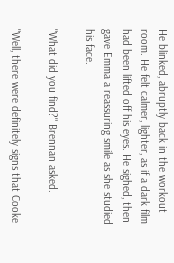He blinked, abruptly back in the workout room. He felt calmer, lighter, as if a dark film had been lifted off his eyes. He sighed, then gave Emma a reassuring smile as she studied his face.

"What did you find?" Brennan asked.

"Well, there were definitely signs that Cooke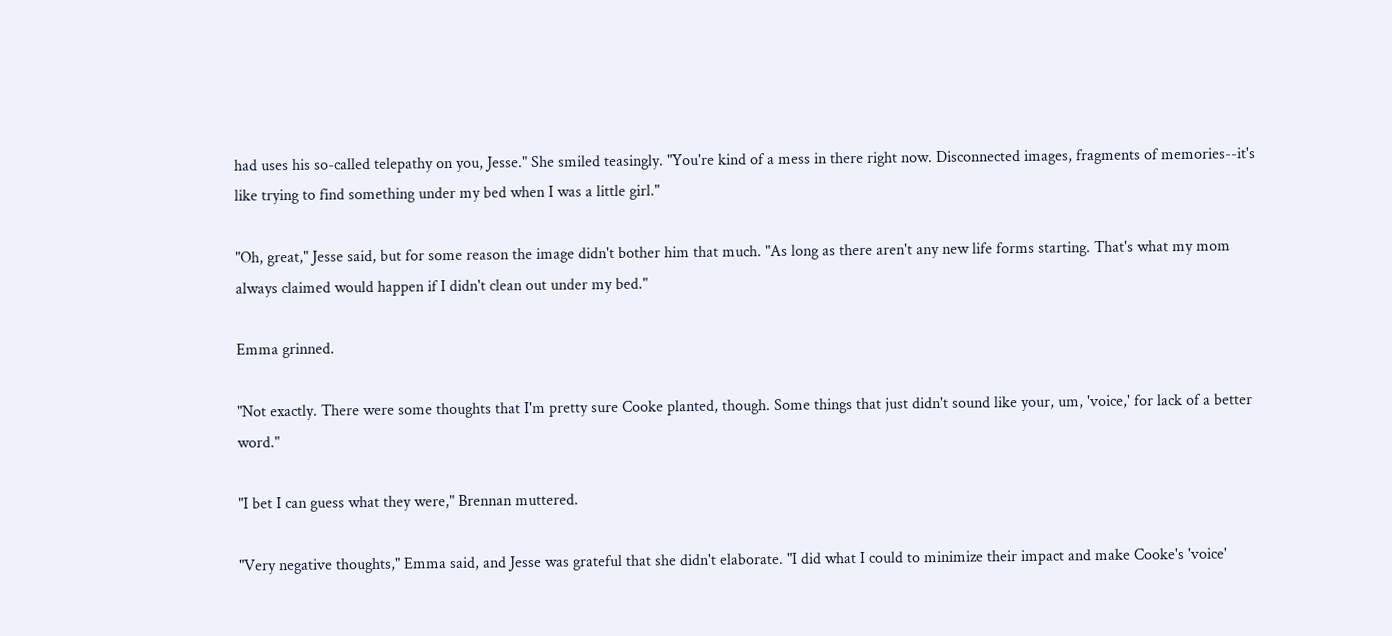had uses his so-called telepathy on you, Jesse." She smiled teasingly. "You're kind of a mess in there right now. Disconnected images, fragments of memories--it's like trying to find something under my bed when I was a little girl."

"Oh, great," Jesse said, but for some reason the image didn't bother him that much. "As long as there aren't any new life forms starting. That's what my mom always claimed would happen if I didn't clean out under my bed."

Emma grinned.

"Not exactly. There were some thoughts that I'm pretty sure Cooke planted, though. Some things that just didn't sound like your, um, 'voice,' for lack of a better word."

"I bet I can guess what they were," Brennan muttered.

"Very negative thoughts," Emma said, and Jesse was grateful that she didn't elaborate. "I did what I could to minimize their impact and make Cooke's 'voice'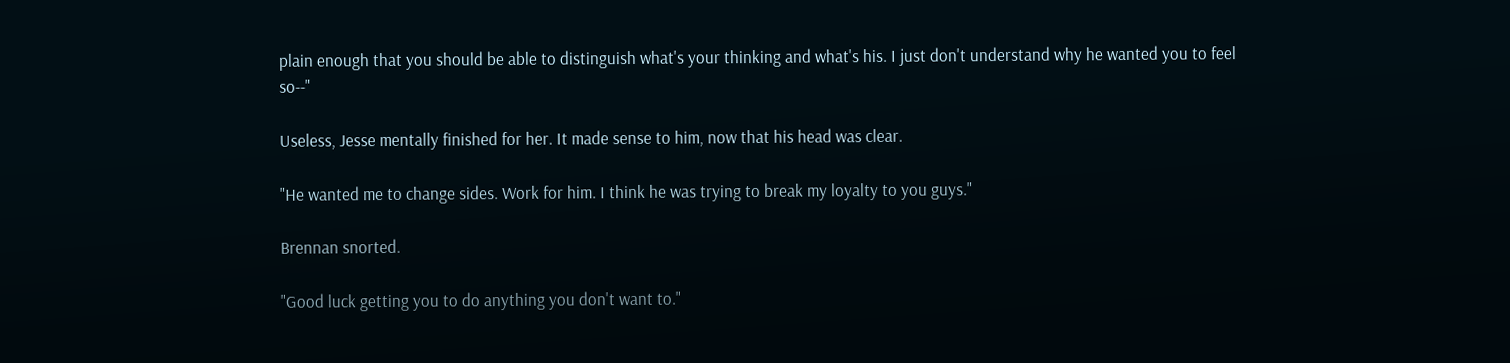plain enough that you should be able to distinguish what's your thinking and what's his. I just don't understand why he wanted you to feel so--"

Useless, Jesse mentally finished for her. It made sense to him, now that his head was clear.

"He wanted me to change sides. Work for him. I think he was trying to break my loyalty to you guys."

Brennan snorted.

"Good luck getting you to do anything you don't want to."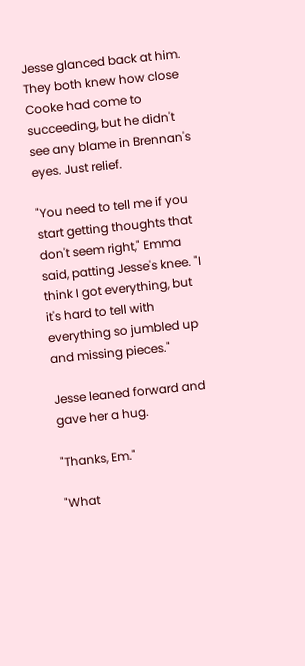Jesse glanced back at him. They both knew how close Cooke had come to succeeding, but he didn't see any blame in Brennan's eyes. Just relief.

"You need to tell me if you start getting thoughts that don't seem right," Emma said, patting Jesse's knee. "I think I got everything, but it's hard to tell with everything so jumbled up and missing pieces."

Jesse leaned forward and gave her a hug.

"Thanks, Em."

"What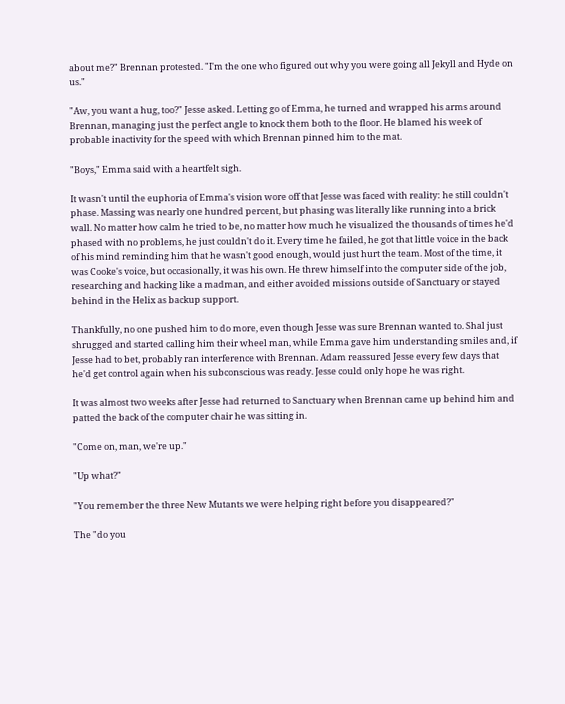about me?" Brennan protested. "I'm the one who figured out why you were going all Jekyll and Hyde on us."

"Aw, you want a hug, too?" Jesse asked. Letting go of Emma, he turned and wrapped his arms around Brennan, managing just the perfect angle to knock them both to the floor. He blamed his week of probable inactivity for the speed with which Brennan pinned him to the mat.

"Boys," Emma said with a heartfelt sigh.

It wasn't until the euphoria of Emma's vision wore off that Jesse was faced with reality: he still couldn't phase. Massing was nearly one hundred percent, but phasing was literally like running into a brick wall. No matter how calm he tried to be, no matter how much he visualized the thousands of times he'd phased with no problems, he just couldn't do it. Every time he failed, he got that little voice in the back of his mind reminding him that he wasn't good enough, would just hurt the team. Most of the time, it was Cooke's voice, but occasionally, it was his own. He threw himself into the computer side of the job, researching and hacking like a madman, and either avoided missions outside of Sanctuary or stayed behind in the Helix as backup support.

Thankfully, no one pushed him to do more, even though Jesse was sure Brennan wanted to. Shal just shrugged and started calling him their wheel man, while Emma gave him understanding smiles and, if Jesse had to bet, probably ran interference with Brennan. Adam reassured Jesse every few days that he'd get control again when his subconscious was ready. Jesse could only hope he was right.

It was almost two weeks after Jesse had returned to Sanctuary when Brennan came up behind him and patted the back of the computer chair he was sitting in.

"Come on, man, we're up."

"Up what?"

"You remember the three New Mutants we were helping right before you disappeared?"

The "do you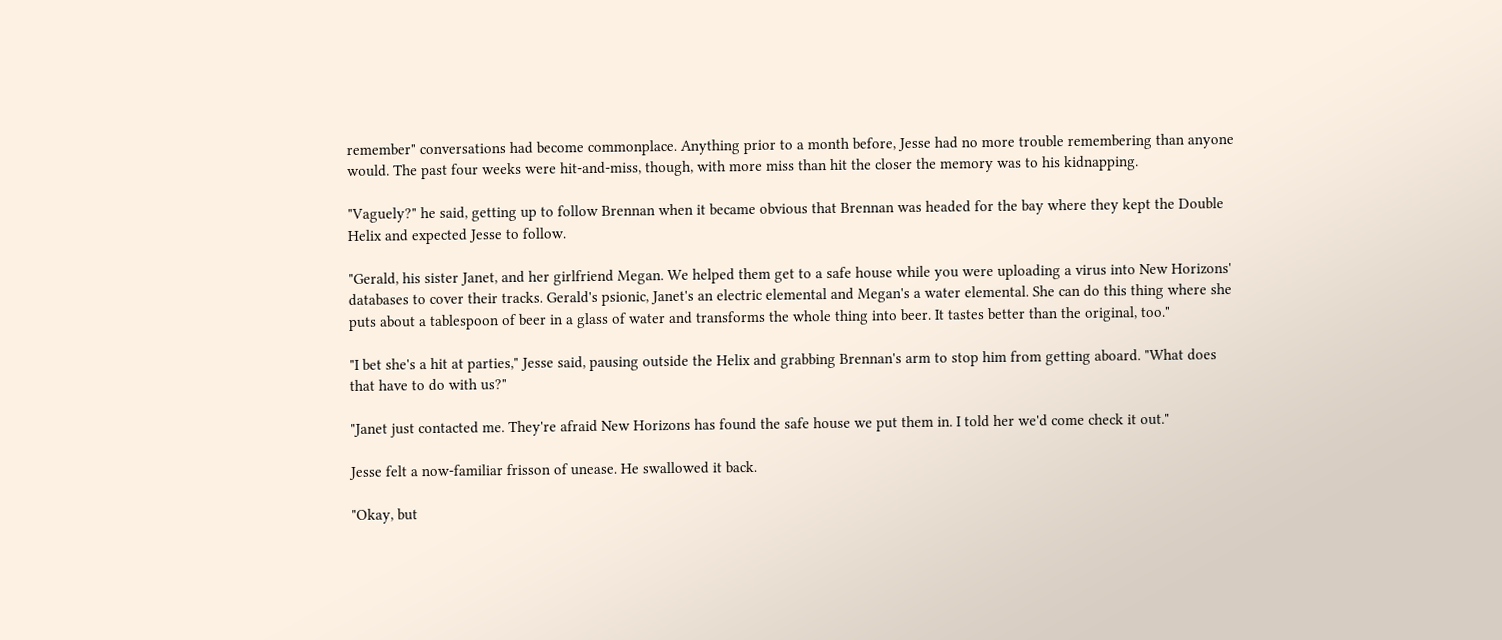remember" conversations had become commonplace. Anything prior to a month before, Jesse had no more trouble remembering than anyone would. The past four weeks were hit-and-miss, though, with more miss than hit the closer the memory was to his kidnapping.

"Vaguely?" he said, getting up to follow Brennan when it became obvious that Brennan was headed for the bay where they kept the Double Helix and expected Jesse to follow.

"Gerald, his sister Janet, and her girlfriend Megan. We helped them get to a safe house while you were uploading a virus into New Horizons' databases to cover their tracks. Gerald's psionic, Janet's an electric elemental and Megan's a water elemental. She can do this thing where she puts about a tablespoon of beer in a glass of water and transforms the whole thing into beer. It tastes better than the original, too."

"I bet she's a hit at parties," Jesse said, pausing outside the Helix and grabbing Brennan's arm to stop him from getting aboard. "What does that have to do with us?"

"Janet just contacted me. They're afraid New Horizons has found the safe house we put them in. I told her we'd come check it out."

Jesse felt a now-familiar frisson of unease. He swallowed it back.

"Okay, but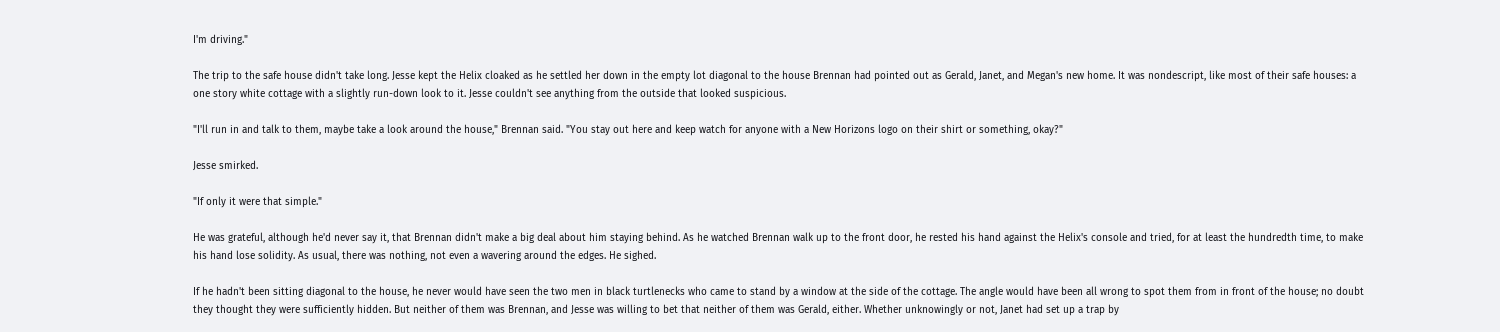I'm driving."

The trip to the safe house didn't take long. Jesse kept the Helix cloaked as he settled her down in the empty lot diagonal to the house Brennan had pointed out as Gerald, Janet, and Megan's new home. It was nondescript, like most of their safe houses: a one story white cottage with a slightly run-down look to it. Jesse couldn't see anything from the outside that looked suspicious.

"I'll run in and talk to them, maybe take a look around the house," Brennan said. "You stay out here and keep watch for anyone with a New Horizons logo on their shirt or something, okay?"

Jesse smirked.

"If only it were that simple."

He was grateful, although he'd never say it, that Brennan didn't make a big deal about him staying behind. As he watched Brennan walk up to the front door, he rested his hand against the Helix's console and tried, for at least the hundredth time, to make his hand lose solidity. As usual, there was nothing, not even a wavering around the edges. He sighed.

If he hadn't been sitting diagonal to the house, he never would have seen the two men in black turtlenecks who came to stand by a window at the side of the cottage. The angle would have been all wrong to spot them from in front of the house; no doubt they thought they were sufficiently hidden. But neither of them was Brennan, and Jesse was willing to bet that neither of them was Gerald, either. Whether unknowingly or not, Janet had set up a trap by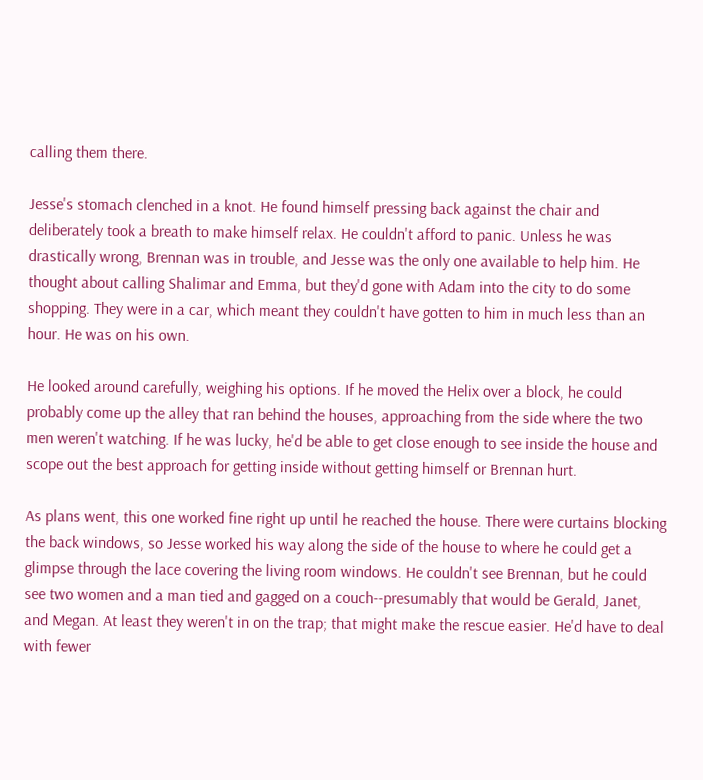calling them there.

Jesse's stomach clenched in a knot. He found himself pressing back against the chair and deliberately took a breath to make himself relax. He couldn't afford to panic. Unless he was drastically wrong, Brennan was in trouble, and Jesse was the only one available to help him. He thought about calling Shalimar and Emma, but they'd gone with Adam into the city to do some shopping. They were in a car, which meant they couldn't have gotten to him in much less than an hour. He was on his own.

He looked around carefully, weighing his options. If he moved the Helix over a block, he could probably come up the alley that ran behind the houses, approaching from the side where the two men weren't watching. If he was lucky, he'd be able to get close enough to see inside the house and scope out the best approach for getting inside without getting himself or Brennan hurt.

As plans went, this one worked fine right up until he reached the house. There were curtains blocking the back windows, so Jesse worked his way along the side of the house to where he could get a glimpse through the lace covering the living room windows. He couldn't see Brennan, but he could see two women and a man tied and gagged on a couch--presumably that would be Gerald, Janet, and Megan. At least they weren't in on the trap; that might make the rescue easier. He'd have to deal with fewer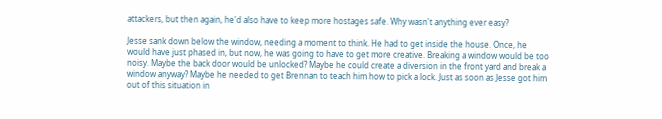attackers, but then again, he'd also have to keep more hostages safe. Why wasn't anything ever easy?

Jesse sank down below the window, needing a moment to think. He had to get inside the house. Once, he would have just phased in, but now, he was going to have to get more creative. Breaking a window would be too noisy. Maybe the back door would be unlocked? Maybe he could create a diversion in the front yard and break a window anyway? Maybe he needed to get Brennan to teach him how to pick a lock. Just as soon as Jesse got him out of this situation in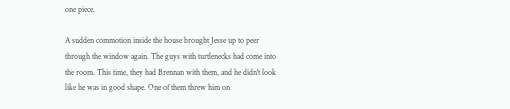one piece.

A sudden commotion inside the house brought Jesse up to peer through the window again. The guys with turtlenecks had come into the room. This time, they had Brennan with them, and he didn't look like he was in good shape. One of them threw him on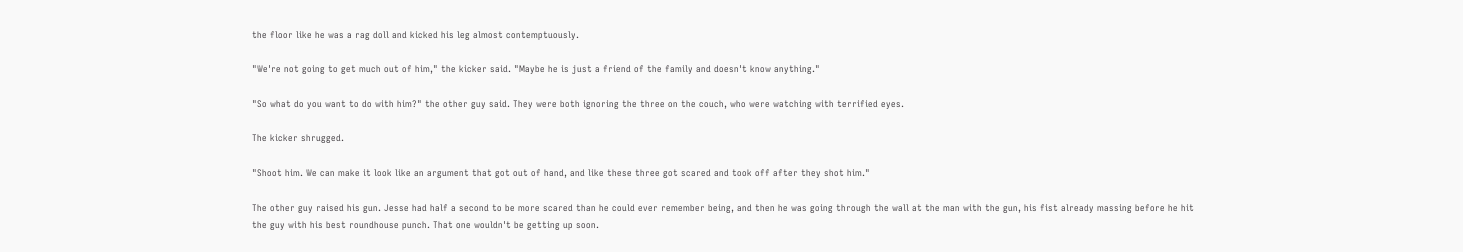the floor like he was a rag doll and kicked his leg almost contemptuously.

"We're not going to get much out of him," the kicker said. "Maybe he is just a friend of the family and doesn't know anything."

"So what do you want to do with him?" the other guy said. They were both ignoring the three on the couch, who were watching with terrified eyes.

The kicker shrugged.

"Shoot him. We can make it look like an argument that got out of hand, and like these three got scared and took off after they shot him."

The other guy raised his gun. Jesse had half a second to be more scared than he could ever remember being, and then he was going through the wall at the man with the gun, his fist already massing before he hit the guy with his best roundhouse punch. That one wouldn't be getting up soon.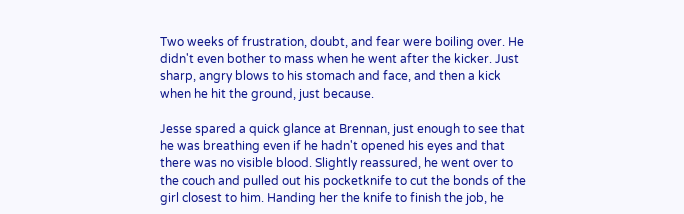Two weeks of frustration, doubt, and fear were boiling over. He didn't even bother to mass when he went after the kicker. Just sharp, angry blows to his stomach and face, and then a kick when he hit the ground, just because.

Jesse spared a quick glance at Brennan, just enough to see that he was breathing even if he hadn't opened his eyes and that there was no visible blood. Slightly reassured, he went over to the couch and pulled out his pocketknife to cut the bonds of the girl closest to him. Handing her the knife to finish the job, he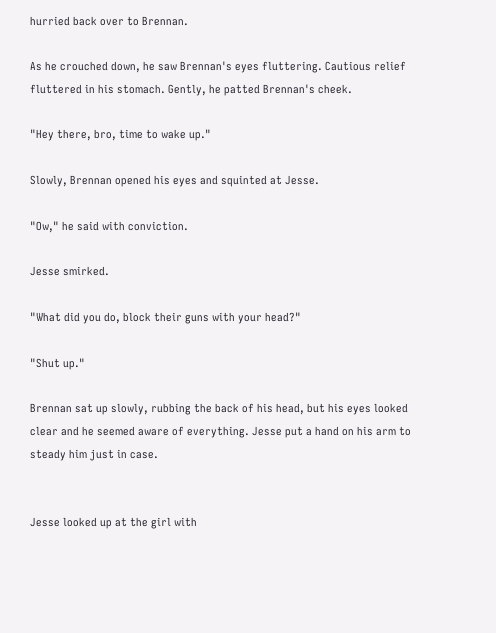hurried back over to Brennan.

As he crouched down, he saw Brennan's eyes fluttering. Cautious relief fluttered in his stomach. Gently, he patted Brennan's cheek.

"Hey there, bro, time to wake up."

Slowly, Brennan opened his eyes and squinted at Jesse.

"Ow," he said with conviction.

Jesse smirked.

"What did you do, block their guns with your head?"

"Shut up."

Brennan sat up slowly, rubbing the back of his head, but his eyes looked clear and he seemed aware of everything. Jesse put a hand on his arm to steady him just in case.


Jesse looked up at the girl with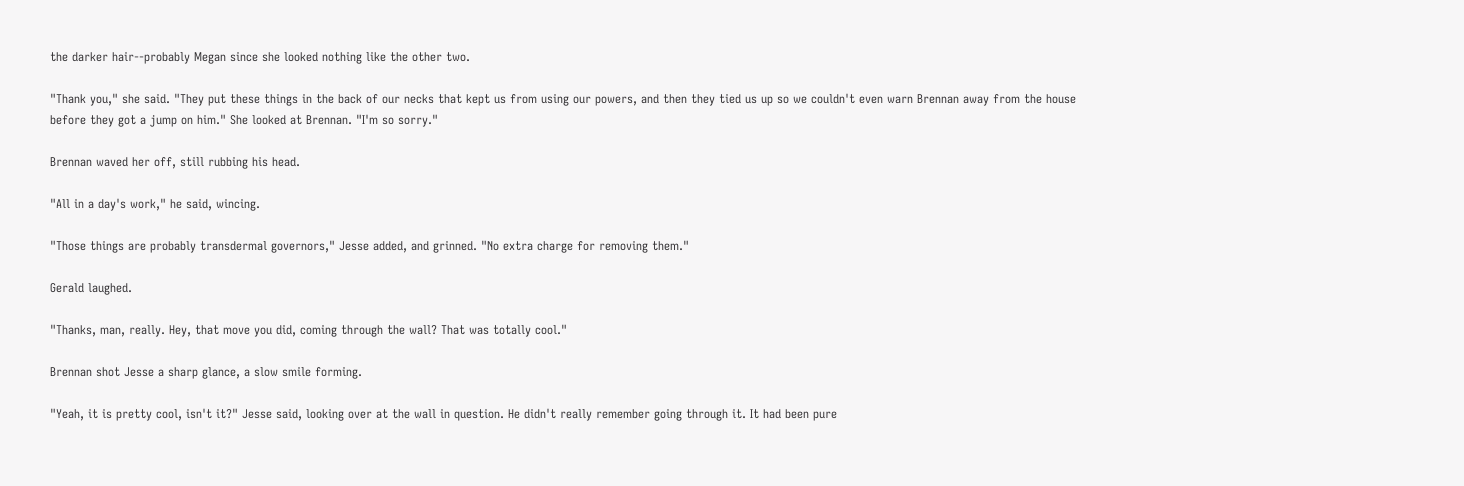the darker hair--probably Megan since she looked nothing like the other two.

"Thank you," she said. "They put these things in the back of our necks that kept us from using our powers, and then they tied us up so we couldn't even warn Brennan away from the house before they got a jump on him." She looked at Brennan. "I'm so sorry."

Brennan waved her off, still rubbing his head.

"All in a day's work," he said, wincing.

"Those things are probably transdermal governors," Jesse added, and grinned. "No extra charge for removing them."

Gerald laughed.

"Thanks, man, really. Hey, that move you did, coming through the wall? That was totally cool."

Brennan shot Jesse a sharp glance, a slow smile forming.

"Yeah, it is pretty cool, isn't it?" Jesse said, looking over at the wall in question. He didn't really remember going through it. It had been pure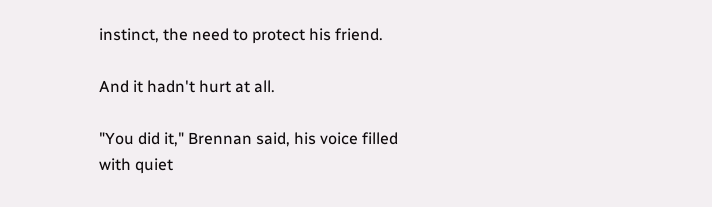instinct, the need to protect his friend.

And it hadn't hurt at all.

"You did it," Brennan said, his voice filled with quiet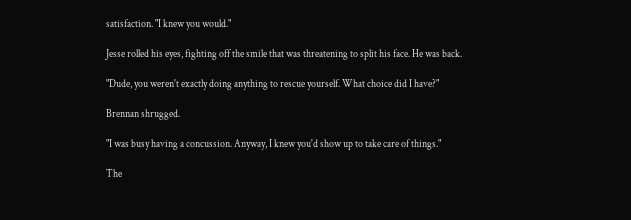satisfaction. "I knew you would."

Jesse rolled his eyes, fighting off the smile that was threatening to split his face. He was back.

"Dude, you weren't exactly doing anything to rescue yourself. What choice did I have?"

Brennan shrugged.

"I was busy having a concussion. Anyway, I knew you'd show up to take care of things."

The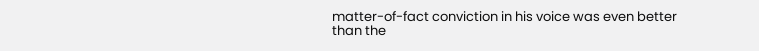matter-of-fact conviction in his voice was even better than the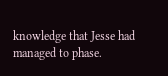knowledge that Jesse had managed to phase.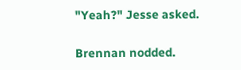"Yeah?" Jesse asked.

Brennan nodded.